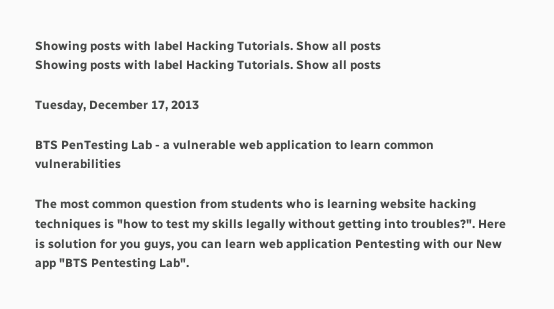Showing posts with label Hacking Tutorials. Show all posts
Showing posts with label Hacking Tutorials. Show all posts

Tuesday, December 17, 2013

BTS PenTesting Lab - a vulnerable web application to learn common vulnerabilities

The most common question from students who is learning website hacking techniques is "how to test my skills legally without getting into troubles?". Here is solution for you guys, you can learn web application Pentesting with our New app "BTS Pentesting Lab".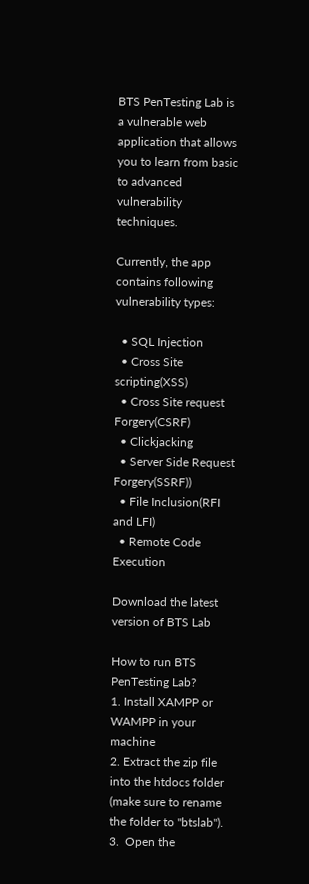BTS PenTesting Lab is a vulnerable web application that allows you to learn from basic to advanced  vulnerability techniques.

Currently, the app contains following vulnerability types:

  • SQL Injection
  • Cross Site scripting(XSS)
  • Cross Site request Forgery(CSRF)
  • Clickjacking
  • Server Side Request Forgery(SSRF))
  • File Inclusion(RFI and LFI)
  • Remote Code Execution

Download the latest version of BTS Lab

How to run BTS PenTesting Lab?
1. Install XAMPP or WAMPP in your machine
2. Extract the zip file into the htdocs folder (make sure to rename the folder to "btslab").
3.  Open the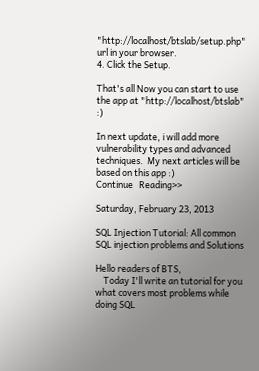"http://localhost/btslab/setup.php" url in your browser.
4. Click the Setup.

That's all Now you can start to use the app at "http://localhost/btslab" :)

In next update, i will add more vulnerability types and advanced techniques.  My next articles will be based on this app :)
Continue   Reading>>

Saturday, February 23, 2013

SQL Injection Tutorial: All common SQL injection problems and Solutions

Hello readers of BTS,
    Today I'll write an tutorial for you what covers most problems while doing SQL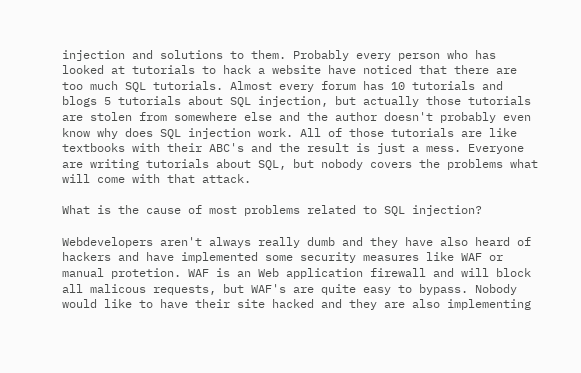injection and solutions to them. Probably every person who has looked at tutorials to hack a website have noticed that there are too much SQL tutorials. Almost every forum has 10 tutorials and blogs 5 tutorials about SQL injection, but actually those tutorials are stolen from somewhere else and the author doesn't probably even know why does SQL injection work. All of those tutorials are like textbooks with their ABC's and the result is just a mess. Everyone are writing tutorials about SQL, but nobody covers the problems what will come with that attack.

What is the cause of most problems related to SQL injection?

Webdevelopers aren't always really dumb and they have also heard of hackers and have implemented some security measures like WAF or manual protetion. WAF is an Web application firewall and will block all malicous requests, but WAF's are quite easy to bypass. Nobody would like to have their site hacked and they are also implementing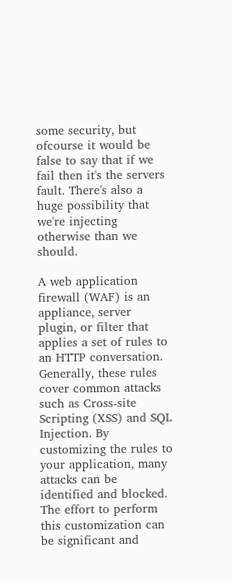some security, but ofcourse it would be false to say that if we fail then it's the servers fault. There's also a huge possibility that we're injecting otherwise than we should.

A web application firewall (WAF) is an appliance, server plugin, or filter that applies a set of rules to an HTTP conversation. Generally, these rules cover common attacks such as Cross-site Scripting (XSS) and SQL Injection. By customizing the rules to your application, many attacks can be identified and blocked. The effort to perform this customization can be significant and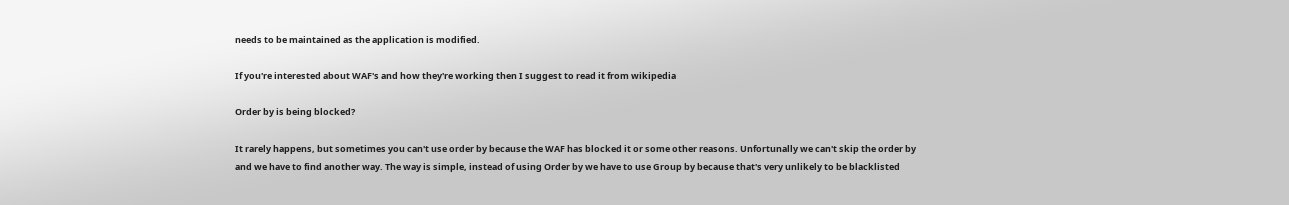needs to be maintained as the application is modified.

If you're interested about WAF's and how they're working then I suggest to read it from wikipedia

Order by is being blocked?

It rarely happens, but sometimes you can't use order by because the WAF has blocked it or some other reasons. Unfortunally we can't skip the order by and we have to find another way. The way is simple, instead of using Order by we have to use Group by because that's very unlikely to be blacklisted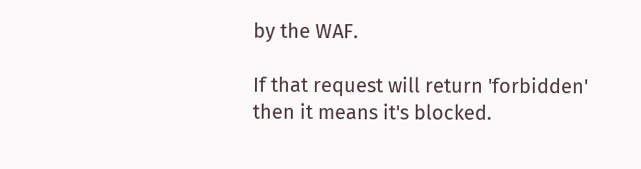by the WAF.

If that request will return 'forbidden' then it means it's blocked.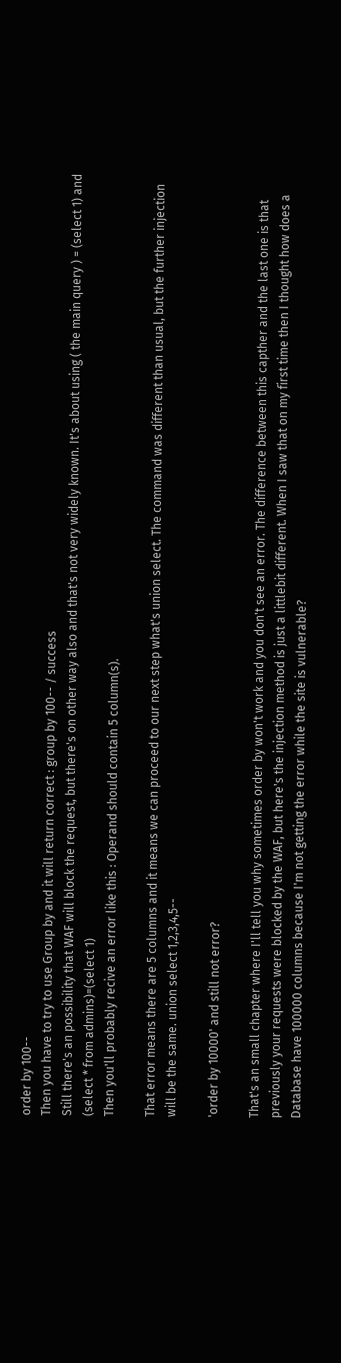order by 100--
Then you have to try to use Group by and it will return correct : group by 100-- / success
Still there's an possibility that WAF will block the request, but there's on other way also and that's not very widely known. It's about using ( the main query ) = (select 1) and (select * from admins)=(select 1)
Then you'll probably recive an error like this : Operand should contain 5 column(s).

That error means there are 5 columns and it means we can proceed to our next step what's union select. The command was different than usual, but the further injection will be the same. union select 1,2,3,4,5--

'order by 10000' and still not error?

That's an small chapter where I'll tell you why sometimes order by won't work and you don't see an error. The difference between this capther and the last one is that previously your requests were blocked by the WAF, but here's the injection method is just a littlebit different. When I saw that on my first time then I thought how does a Database have 100000 columns because I'm not getting the error while the site is vulnerable?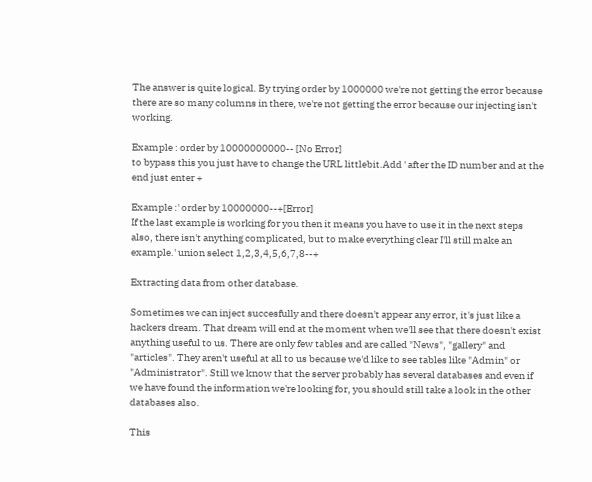The answer is quite logical. By trying order by 1000000 we're not getting the error because there are so many columns in there, we're not getting the error because our injecting isn't working.

Example : order by 10000000000-- [No Error]
to bypass this you just have to change the URL littlebit.Add ' after the ID number and at the end just enter +

Example :' order by 10000000--+[Error]
If the last example is working for you then it means you have to use it in the next steps also, there isn't anything complicated, but to make everything clear I'll still make an example.' union select 1,2,3,4,5,6,7,8--+

Extracting data from other database.

Sometimes we can inject succesfully and there doesn't appear any error, it's just like a hackers dream. That dream will end at the moment when we'll see that there doesn't exist anything useful to us. There are only few tables and are called "News", "gallery" and "articles". They aren't useful at all to us because we'd like to see tables like "Admin" or "Administrator". Still we know that the server probably has several databases and even if we have found the information we're looking for, you should still take a look in the other databases also.

This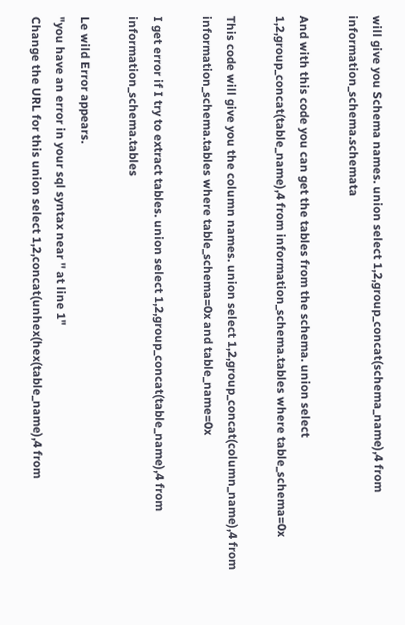will give you Schema names. union select 1,2,group_concat(schema_name),4 from information_schema.schemata

And with this code you can get the tables from the schema. union select 1,2,group_concat(table_name),4 from information_schema.tables where table_schema=0x

This code will give you the column names. union select 1,2,group_concat(column_name),4 from information_schema.tables where table_schema=0x and table_name=0x

I get error if I try to extract tables. union select 1,2,group_concat(table_name),4 from information_schema.tables

Le wild Error appears.
"you have an error in your sql syntax near '' at line 1"
Change the URL for this union select 1,2,concat(unhex(hex(table_name),4 from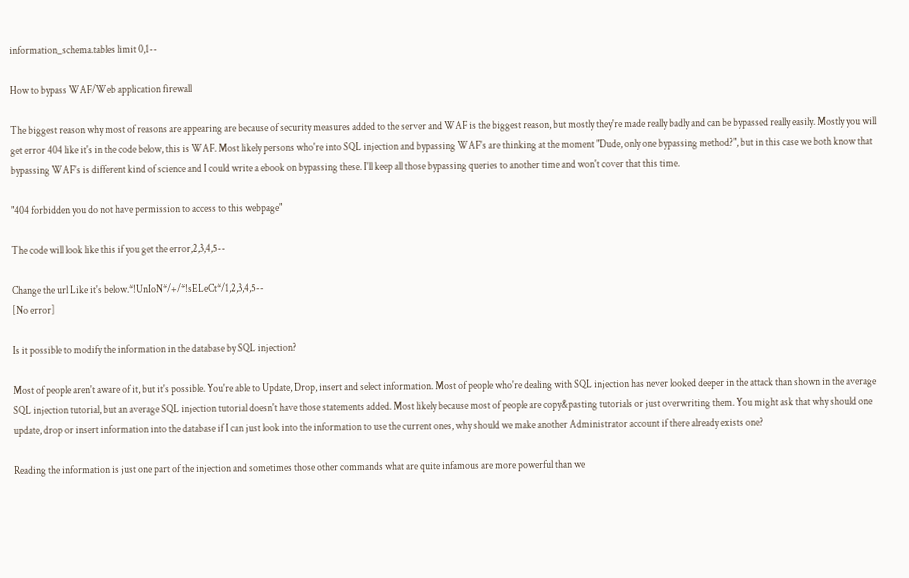information_schema.tables limit 0,1--

How to bypass WAF/Web application firewall

The biggest reason why most of reasons are appearing are because of security measures added to the server and WAF is the biggest reason, but mostly they're made really badly and can be bypassed really easily. Mostly you will get error 404 like it's in the code below, this is WAF. Most likely persons who're into SQL injection and bypassing WAF's are thinking at the moment "Dude, only one bypassing method?", but in this case we both know that bypassing WAF's is different kind of science and I could write a ebook on bypassing these. I'll keep all those bypassing queries to another time and won't cover that this time.

"404 forbidden you do not have permission to access to this webpage"

The code will look like this if you get the error,2,3,4,5--

Change the url Like it's below.*!UnIoN*/+/*!sELeCt*/1,2,3,4,5--
[No error]

Is it possible to modify the information in the database by SQL injection?

Most of people aren't aware of it, but it's possible. You're able to Update, Drop, insert and select information. Most of people who're dealing with SQL injection has never looked deeper in the attack than shown in the average SQL injection tutorial, but an average SQL injection tutorial doesn't have those statements added. Most likely because most of people are copy&pasting tutorials or just overwriting them. You might ask that why should one update, drop or insert information into the database if I can just look into the information to use the current ones, why should we make another Administrator account if there already exists one?

Reading the information is just one part of the injection and sometimes those other commands what are quite infamous are more powerful than we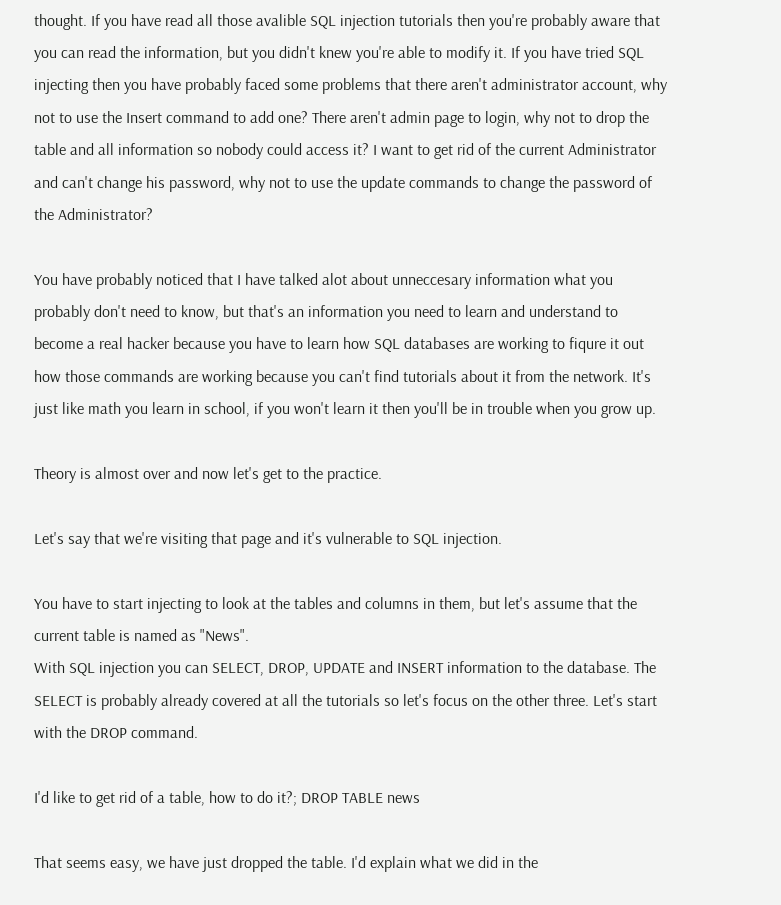thought. If you have read all those avalible SQL injection tutorials then you're probably aware that you can read the information, but you didn't knew you're able to modify it. If you have tried SQL injecting then you have probably faced some problems that there aren't administrator account, why not to use the Insert command to add one? There aren't admin page to login, why not to drop the table and all information so nobody could access it? I want to get rid of the current Administrator and can't change his password, why not to use the update commands to change the password of the Administrator?

You have probably noticed that I have talked alot about unneccesary information what you probably don't need to know, but that's an information you need to learn and understand to become a real hacker because you have to learn how SQL databases are working to fiqure it out how those commands are working because you can't find tutorials about it from the network. It's just like math you learn in school, if you won't learn it then you'll be in trouble when you grow up.

Theory is almost over and now let's get to the practice.

Let's say that we're visiting that page and it's vulnerable to SQL injection.

You have to start injecting to look at the tables and columns in them, but let's assume that the current table is named as "News".
With SQL injection you can SELECT, DROP, UPDATE and INSERT information to the database. The SELECT is probably already covered at all the tutorials so let's focus on the other three. Let's start with the DROP command.

I'd like to get rid of a table, how to do it?; DROP TABLE news

That seems easy, we have just dropped the table. I'd explain what we did in the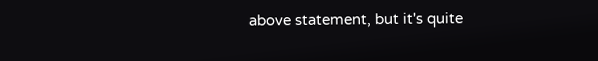above statement, but it's quite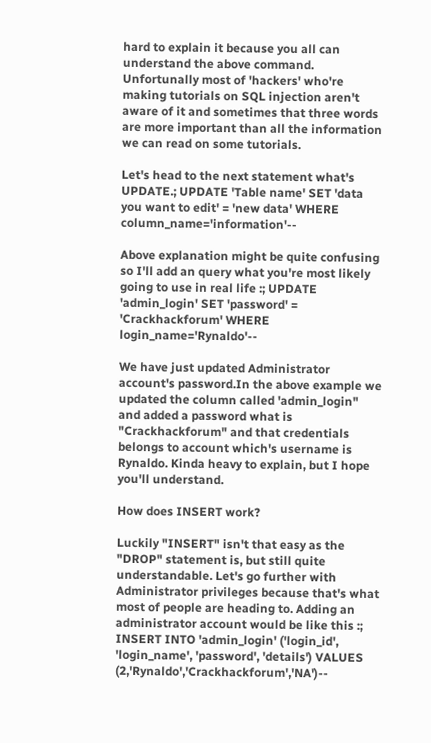hard to explain it because you all can understand the above command. Unfortunally most of 'hackers' who're making tutorials on SQL injection aren't aware of it and sometimes that three words are more important than all the information we can read on some tutorials.

Let's head to the next statement what's UPDATE.; UPDATE 'Table name' SET 'data you want to edit' = 'new data' WHERE column_name='information'--

Above explanation might be quite confusing so I'll add an query what you're most likely going to use in real life :; UPDATE 'admin_login' SET 'password' = 'Crackhackforum' WHERE login_name='Rynaldo'--

We have just updated Administrator account's password.In the above example we updated the column called 'admin_login" and added a password what is "Crackhackforum" and that credentials belongs to account which's username is Rynaldo. Kinda heavy to explain, but I hope you'll understand.

How does INSERT work?

Luckily "INSERT" isn't that easy as the "DROP" statement is, but still quite understandable. Let's go further with Administrator privileges because that's what most of people are heading to. Adding an administrator account would be like this :; INSERT INTO 'admin_login' ('login_id', 'login_name', 'password', 'details') VALUES (2,'Rynaldo','Crackhackforum','NA')--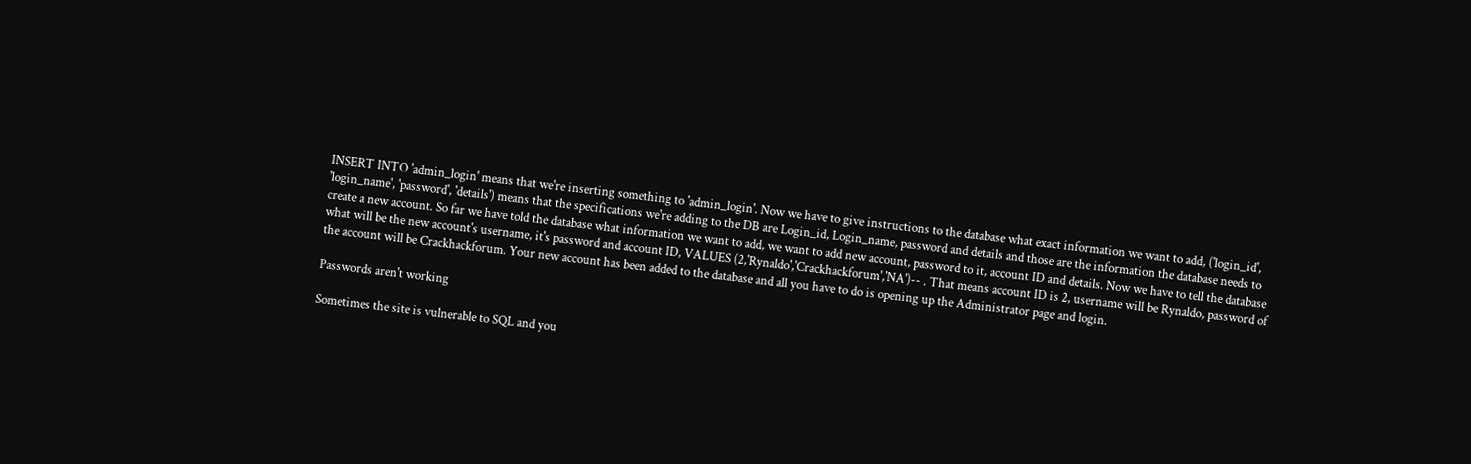INSERT INTO 'admin_login' means that we're inserting something to 'admin_login'. Now we have to give instructions to the database what exact information we want to add, ('login_id', 'login_name', 'password', 'details') means that the specifications we're adding to the DB are Login_id, Login_name, password and details and those are the information the database needs to create a new account. So far we have told the database what information we want to add, we want to add new account, password to it, account ID and details. Now we have to tell the database what will be the new account's username, it's password and account ID, VALUES (2,'Rynaldo','Crackhackforum','NA')-- . That means account ID is 2, username will be Rynaldo, password of the account will be Crackhackforum. Your new account has been added to the database and all you have to do is opening up the Administrator page and login.

Passwords aren't working

Sometimes the site is vulnerable to SQL and you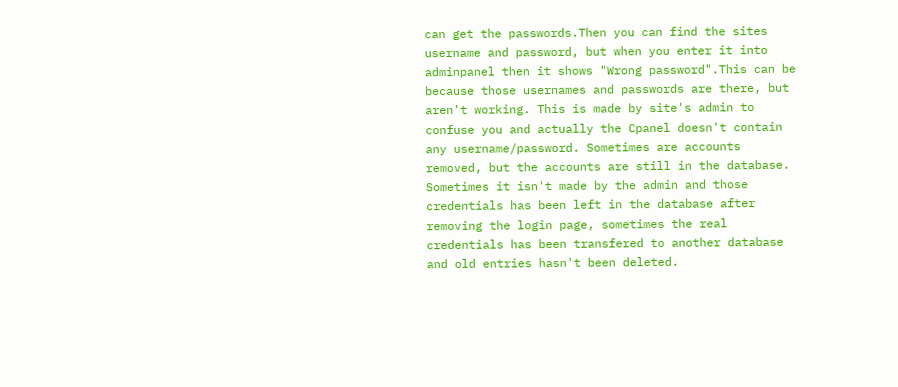can get the passwords.Then you can find the sites username and password, but when you enter it into adminpanel then it shows "Wrong password".This can be because those usernames and passwords are there, but aren't working. This is made by site's admin to confuse you and actually the Cpanel doesn't contain any username/password. Sometimes are accounts removed, but the accounts are still in the database. Sometimes it isn't made by the admin and those credentials has been left in the database after removing the login page, sometimes the real credentials has been transfered to another database and old entries hasn't been deleted.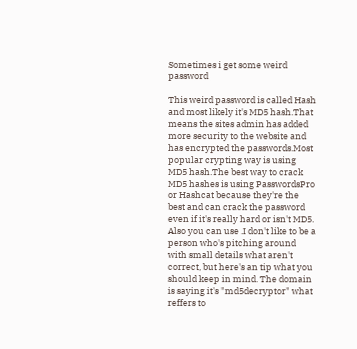Sometimes i get some weird password

This weird password is called Hash and most likely it's MD5 hash.That means the sites admin has added more security to the website and has encrypted the passwords.Most popular crypting way is using MD5 hash.The best way to crack MD5 hashes is using PasswordsPro or Hashcat because they're the best and can crack the password even if it's really hard or isn't MD5. Also you can use .I don't like to be a person who's pitching around with small details what aren't correct, but here's an tip what you should keep in mind. The domain is saying it's "md5decryptor" what reffers to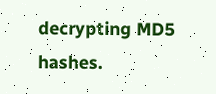decrypting MD5 hashes.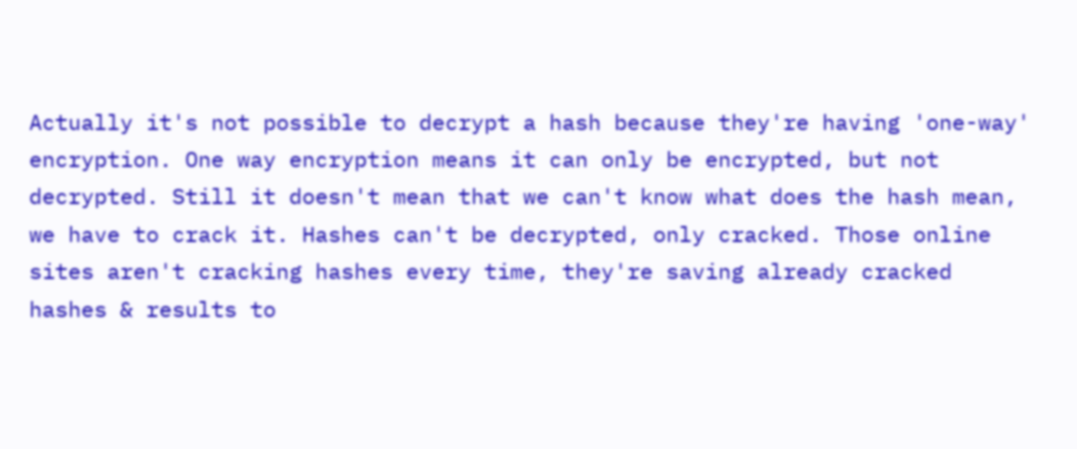Actually it's not possible to decrypt a hash because they're having 'one-way' encryption. One way encryption means it can only be encrypted, but not decrypted. Still it doesn't mean that we can't know what does the hash mean, we have to crack it. Hashes can't be decrypted, only cracked. Those online sites aren't cracking hashes every time, they're saving already cracked hashes & results to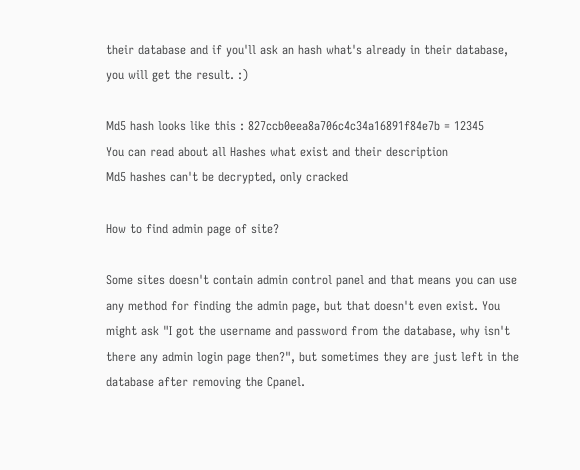their database and if you'll ask an hash what's already in their database, you will get the result. :)

Md5 hash looks like this : 827ccb0eea8a706c4c34a16891f84e7b = 12345
You can read about all Hashes what exist and their description
Md5 hashes can't be decrypted, only cracked

How to find admin page of site?

Some sites doesn't contain admin control panel and that means you can use any method for finding the admin page, but that doesn't even exist. You might ask "I got the username and password from the database, why isn't there any admin login page then?", but sometimes they are just left in the database after removing the Cpanel.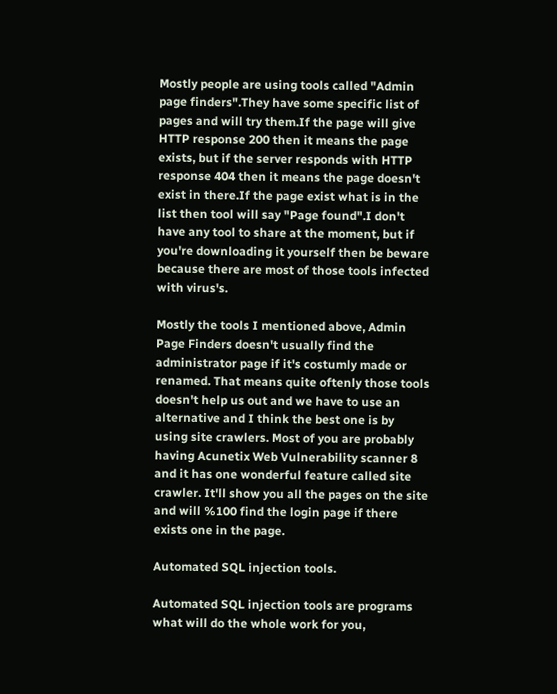Mostly people are using tools called "Admin page finders".They have some specific list of pages and will try them.If the page will give HTTP response 200 then it means the page exists, but if the server responds with HTTP response 404 then it means the page doesn't exist in there.If the page exist what is in the list then tool will say "Page found".I don't have any tool to share at the moment, but if you're downloading it yourself then be beware because there are most of those tools infected with virus's.

Mostly the tools I mentioned above, Admin Page Finders doesn't usually find the administrator page if it's costumly made or renamed. That means quite oftenly those tools doesn't help us out and we have to use an alternative and I think the best one is by using site crawlers. Most of you are probably having Acunetix Web Vulnerability scanner 8 and it has one wonderful feature called site crawler. It'll show you all the pages on the site and will %100 find the login page if there exists one in the page.

Automated SQL injection tools.

Automated SQL injection tools are programs what will do the whole work for you,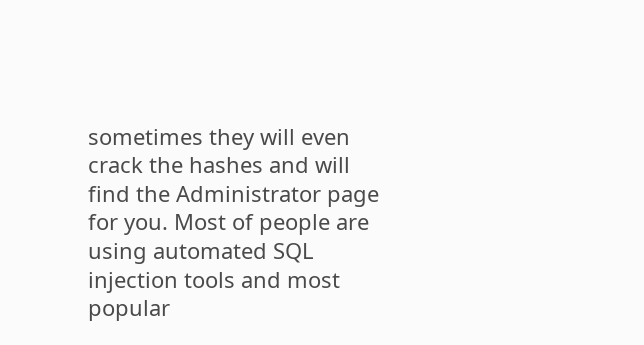sometimes they will even crack the hashes and will find the Administrator page for you. Most of people are using automated SQL injection tools and most popular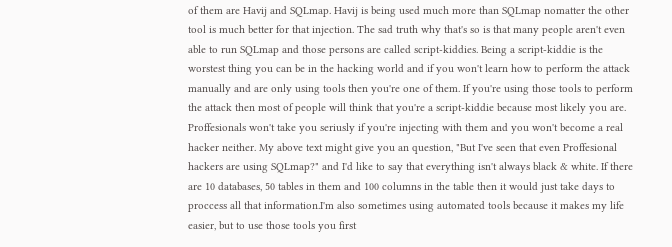of them are Havij and SQLmap. Havij is being used much more than SQLmap nomatter the other tool is much better for that injection. The sad truth why that's so is that many people aren't even able to run SQLmap and those persons are called script-kiddies. Being a script-kiddie is the worstest thing you can be in the hacking world and if you won't learn how to perform the attack manually and are only using tools then you're one of them. If you're using those tools to perform the attack then most of people will think that you're a script-kiddie because most likely you are. Proffesionals won't take you seriusly if you're injecting with them and you won't become a real hacker neither. My above text might give you an question, "But I've seen that even Proffesional hackers are using SQLmap?" and I'd like to say that everything isn't always black & white. If there are 10 databases, 50 tables in them and 100 columns in the table then it would just take days to proccess all that information.I'm also sometimes using automated tools because it makes my life easier, but to use those tools you first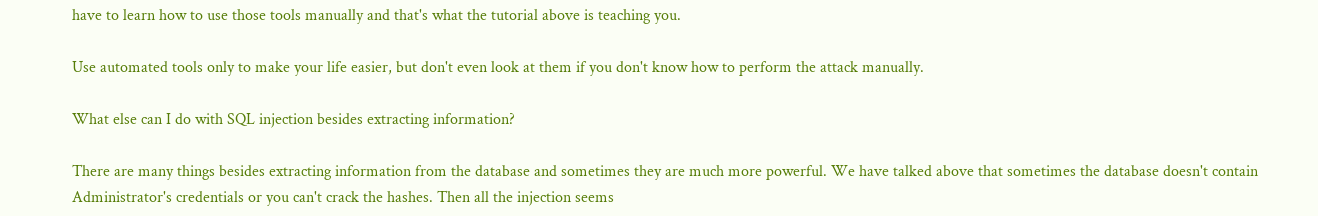have to learn how to use those tools manually and that's what the tutorial above is teaching you.

Use automated tools only to make your life easier, but don't even look at them if you don't know how to perform the attack manually.

What else can I do with SQL injection besides extracting information?

There are many things besides extracting information from the database and sometimes they are much more powerful. We have talked above that sometimes the database doesn't contain Administrator's credentials or you can't crack the hashes. Then all the injection seems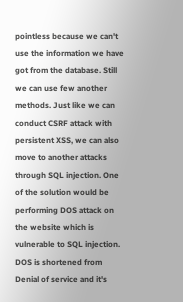pointless because we can't use the information we have got from the database. Still we can use few another methods. Just like we can conduct CSRF attack with persistent XSS, we can also move to another attacks through SQL injection. One of the solution would be performing DOS attack on the website which is vulnerable to SQL injection. DOS is shortened from Denial of service and it's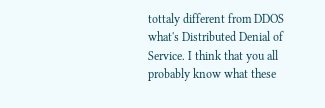tottaly different from DDOS what's Distributed Denial of Service. I think that you all probably know what these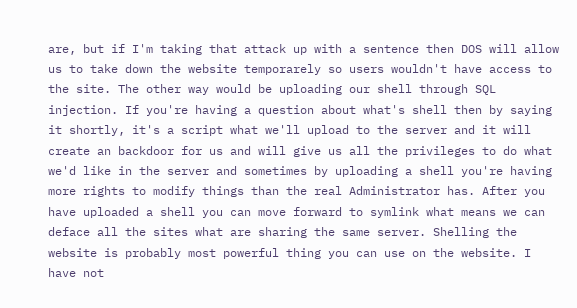are, but if I'm taking that attack up with a sentence then DOS will allow us to take down the website temporarely so users wouldn't have access to the site. The other way would be uploading our shell through SQL injection. If you're having a question about what's shell then by saying it shortly, it's a script what we'll upload to the server and it will create an backdoor for us and will give us all the privileges to do what we'd like in the server and sometimes by uploading a shell you're having more rights to modify things than the real Administrator has. After you have uploaded a shell you can move forward to symlink what means we can deface all the sites what are sharing the same server. Shelling the website is probably most powerful thing you can use on the website. I have not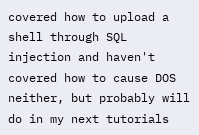covered how to upload a shell through SQL injection and haven't covered how to cause DOS neither, but probably will do in my next tutorials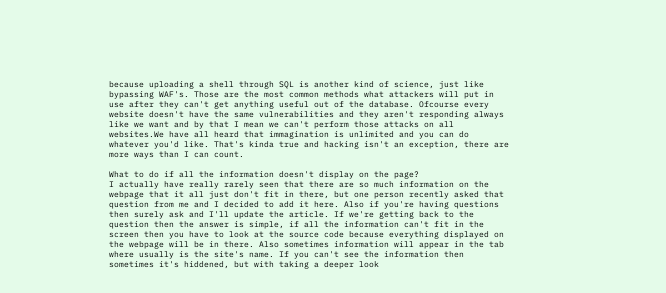because uploading a shell through SQL is another kind of science, just like bypassing WAF's. Those are the most common methods what attackers will put in use after they can't get anything useful out of the database. Ofcourse every website doesn't have the same vulnerabilities and they aren't responding always like we want and by that I mean we can't perform those attacks on all websites.We have all heard that immagination is unlimited and you can do whatever you'd like. That's kinda true and hacking isn't an exception, there are more ways than I can count.

What to do if all the information doesn't display on the page?
I actually have really rarely seen that there are so much information on the webpage that it all just don't fit in there, but one person recently asked that question from me and I decided to add it here. Also if you're having questions then surely ask and I'll update the article. If we're getting back to the question then the answer is simple, if all the information can't fit in the screen then you have to look at the source code because everything displayed on the webpage will be in there. Also sometimes information will appear in the tab where usually is the site's name. If you can't see the information then sometimes it's hiddened, but with taking a deeper look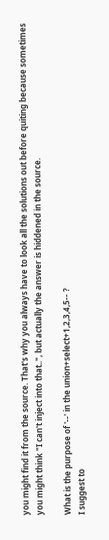you might find it from the source. That's why you always have to look all the solutions out before quiting because sometimes you might think "I can't inject into that..", but actually the answer is hiddened in the source.

What is the purpose of '--' in the union+select+1,2,3,4,5-- ?
I suggest to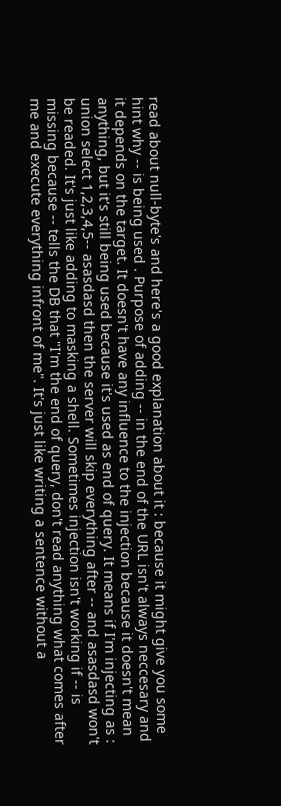read about null-byte's and here's a good explanation about it : because it might give you some hint why -- is being used . Purpose of adding -- in the end of the URL isn't always neccesary and it depends on the target. It doesn't have any influence to the injection because it doesn't mean anything, but it's still being used because it's used as end of query. It means if I'm injecting as : union select 1,2,3,4,5-- asasdasd then the server will skip everything after -- and asasdasd won't be readed. It's just like adding to masking a shell. Sometimes injection isn't working if -- is missing because -- tells the DB that "I'm the end of query, don't read anything what comes after me and execute everything infront of me". It's just like writing a sentence without a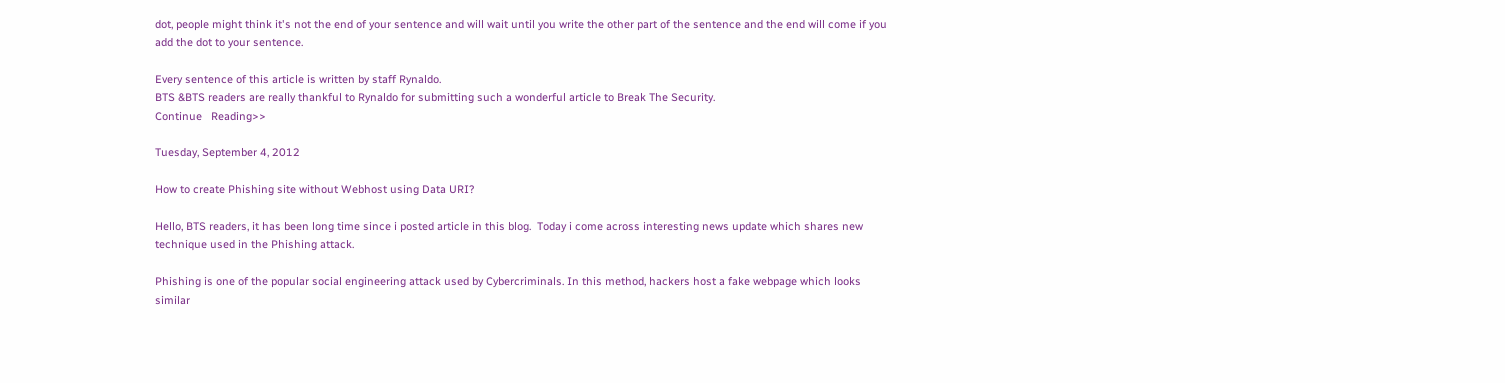dot, people might think it's not the end of your sentence and will wait until you write the other part of the sentence and the end will come if you add the dot to your sentence.

Every sentence of this article is written by staff Rynaldo.
BTS &BTS readers are really thankful to Rynaldo for submitting such a wonderful article to Break The Security.
Continue   Reading>>

Tuesday, September 4, 2012

How to create Phishing site without Webhost using Data URI?

Hello, BTS readers, it has been long time since i posted article in this blog.  Today i come across interesting news update which shares new technique used in the Phishing attack.

Phishing is one of the popular social engineering attack used by Cybercriminals. In this method, hackers host a fake webpage which looks similar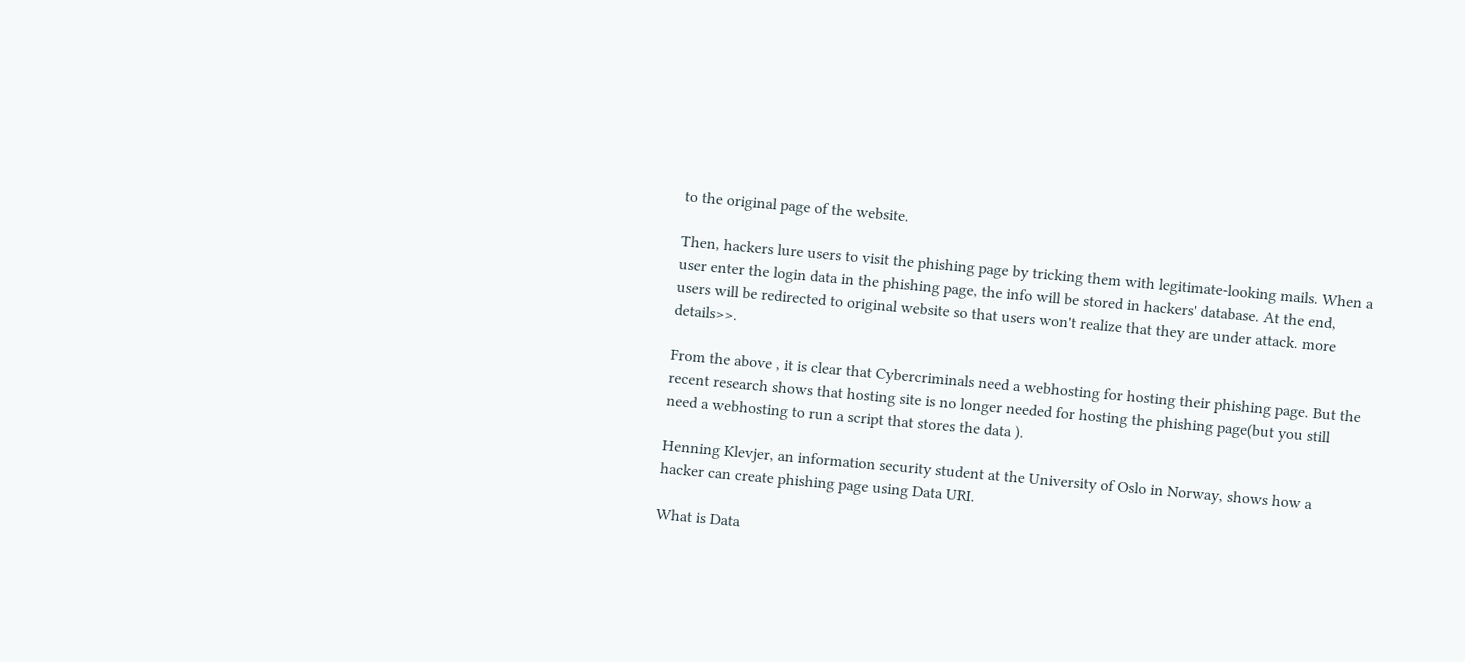to the original page of the website.

Then, hackers lure users to visit the phishing page by tricking them with legitimate-looking mails. When a user enter the login data in the phishing page, the info will be stored in hackers' database. At the end,  users will be redirected to original website so that users won't realize that they are under attack. more details>>.

From the above , it is clear that Cybercriminals need a webhosting for hosting their phishing page. But the recent research shows that hosting site is no longer needed for hosting the phishing page(but you still need a webhosting to run a script that stores the data ).

Henning Klevjer, an information security student at the University of Oslo in Norway, shows how a hacker can create phishing page using Data URI.

What is Data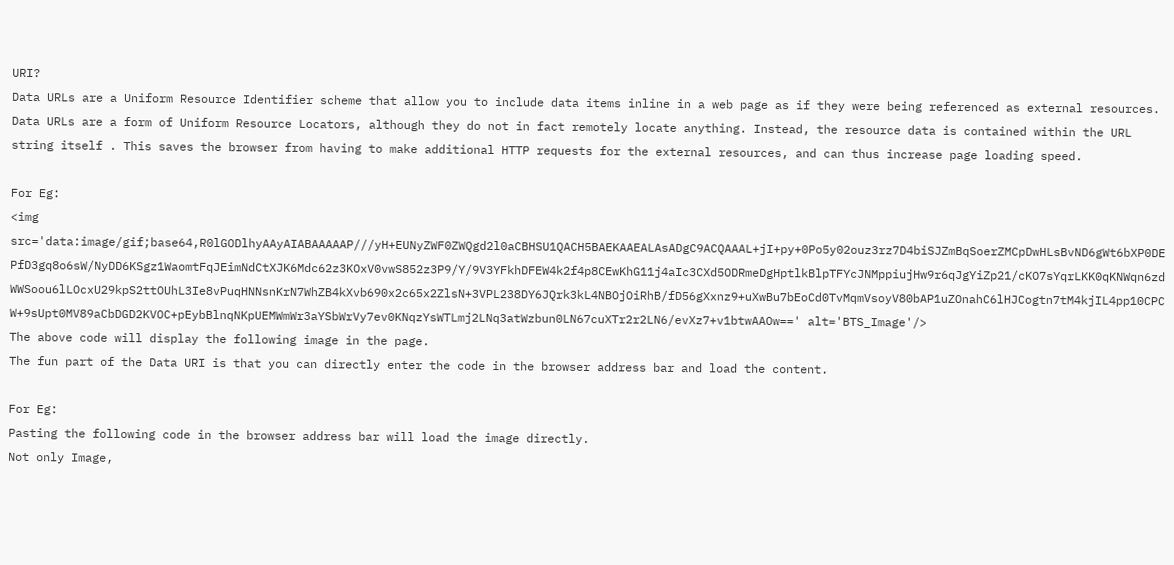URI?
Data URLs are a Uniform Resource Identifier scheme that allow you to include data items inline in a web page as if they were being referenced as external resources. Data URLs are a form of Uniform Resource Locators, although they do not in fact remotely locate anything. Instead, the resource data is contained within the URL string itself . This saves the browser from having to make additional HTTP requests for the external resources, and can thus increase page loading speed.

For Eg:
<img src='data:image/gif;base64,R0lGODlhyAAyAIABAAAAAP///yH+EUNyZWF0ZWQgd2l0aCBHSU1QACH5BAEKAAEALAsADgC9ACQAAAL+jI+py+0Po5y02ouz3rz7D4biSJZmBqSoerZMCpDwHLsBvND6gWt6bXP0DEPfD3gq8o6sW/NyDD6KSgz1WaomtFqJEimNdCtXJK6Mdc62z3KOxV0vwS852z3P9/Y/9V3YFkhDFEW4k2f4p8CEwKhG11j4aIc3CXd5ODRmeDgHptlkBlpTFYcJNMppiujHw9r6qJgYiZp21/cKO7sYqrLKK0qKNWqn6zdWWSoou6lLOcxU29kpS2ttOUhL3Ie8vPuqHNNsnKrN7WhZB4kXvb690x2c65x2ZlsN+3VPL238DY6JQrk3kL4NBOjOiRhB/fD56gXxnz9+uXwBu7bEoCd0TvMqmVsoyV80bAP1uZOnahC6lHJCogtn7tM4kjIL4pp10CPCW+9sUpt0MV89aCbDGD2KVOC+pEybBlnqNKpUEMWmWr3aYSbWrVy7ev0KNqzYsWTLmj2LNq3atWzbun0LN67cuXTr2r2LN6/evXz7+v1btwAAOw==' alt='BTS_Image'/>
The above code will display the following image in the page.
The fun part of the Data URI is that you can directly enter the code in the browser address bar and load the content.

For Eg:
Pasting the following code in the browser address bar will load the image directly.
Not only Image,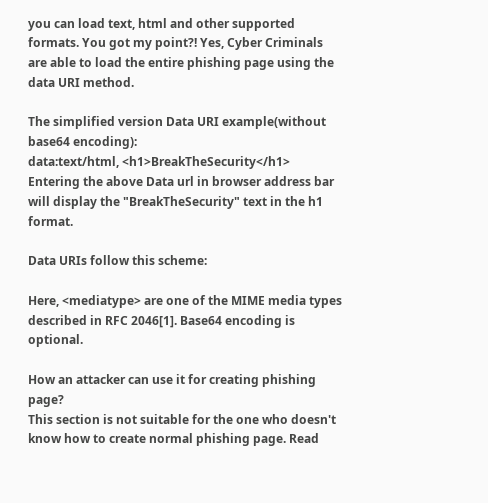you can load text, html and other supported formats. You got my point?! Yes, Cyber Criminals are able to load the entire phishing page using the data URI method.

The simplified version Data URI example(without base64 encoding):
data:text/html, <h1>BreakTheSecurity</h1>
Entering the above Data url in browser address bar will display the "BreakTheSecurity" text in the h1 format.

Data URIs follow this scheme:

Here, <mediatype> are one of the MIME media types described in RFC 2046[1]. Base64 encoding is optional.

How an attacker can use it for creating phishing page?
This section is not suitable for the one who doesn't know how to create normal phishing page. Read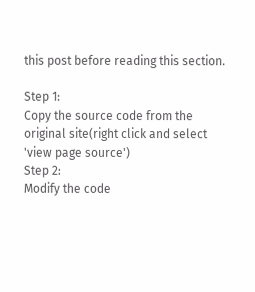this post before reading this section.

Step 1:
Copy the source code from the original site(right click and select 'view page source')
Step 2:
Modify the code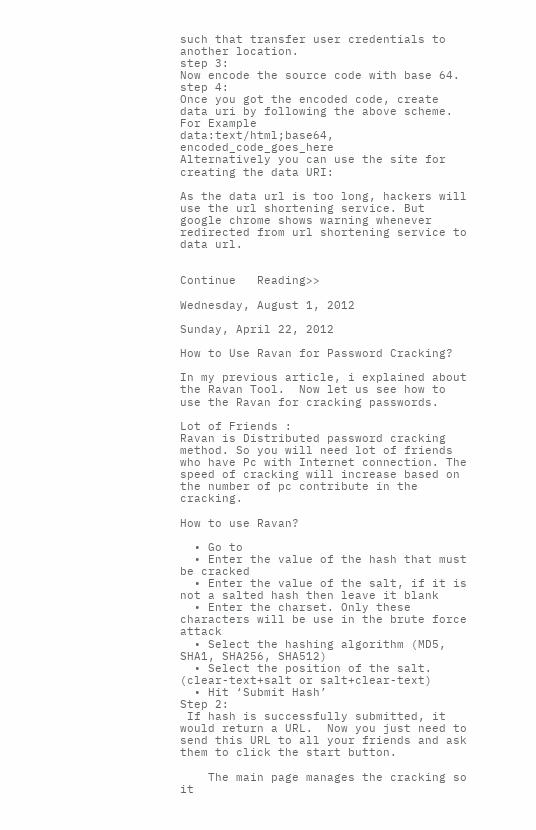such that transfer user credentials to another location.
step 3:
Now encode the source code with base 64.
step 4:
Once you got the encoded code, create data uri by following the above scheme.
For Example
data:text/html;base64, encoded_code_goes_here
Alternatively you can use the site for creating the data URI:

As the data url is too long, hackers will use the url shortening service. But google chrome shows warning whenever redirected from url shortening service to data url.


Continue   Reading>>

Wednesday, August 1, 2012

Sunday, April 22, 2012

How to Use Ravan for Password Cracking?

In my previous article, i explained about the Ravan Tool.  Now let us see how to use the Ravan for cracking passwords.

Lot of Friends :
Ravan is Distributed password cracking method. So you will need lot of friends who have Pc with Internet connection. The speed of cracking will increase based on the number of pc contribute in the cracking.

How to use Ravan?

  • Go to
  • Enter the value of the hash that must be cracked
  • Enter the value of the salt, if it is not a salted hash then leave it blank
  • Enter the charset. Only these characters will be use in the brute force attack
  • Select the hashing algorithm (MD5, SHA1, SHA256, SHA512)
  • Select the position of the salt. (clear-text+salt or salt+clear-text)
  • Hit ‘Submit Hash’
Step 2:
 If hash is successfully submitted, it would return a URL.  Now you just need to send this URL to all your friends and ask them to click the start button.

    The main page manages the cracking so it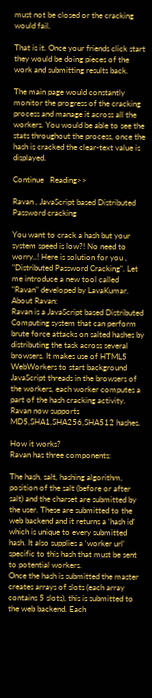must not be closed or the cracking would fail.

That is it. Once your friends click start they would be doing pieces of the work and submitting results back.

The main page would constantly monitor the progress of the cracking process and manage it across all the workers. You would be able to see the stats throughout the process, once the hash is cracked the clear-text value is displayed.

Continue   Reading>>

Ravan , JavaScript based Distributed Password cracking

You want to crack a hash but your system speed is low?! No need to worry..! Here is solution for you , "Distributed Password Cracking". Let me introduce a new tool called "Ravan" developed by LavaKumar.
About Ravan:
Ravan is a JavaScript based Distributed Computing system that can perform brute force attacks on salted hashes by distributing the task across several browsers. It makes use of HTML5 WebWorkers to start background JavaScript threads in the browsers of the workers, each worker computes a part of the hash cracking activity.
Ravan now supports MD5,SHA1,SHA256,SHA512 hashes.

How it works?
Ravan has three components:

The hash, salt, hashing algorithm, position of the salt (before or after salt) and the charset are submitted by the user. These are submitted to the web backend and it returns a ‘hash id’ which is unique to every submitted hash. It also supplies a ‘worker url’ specific to this hash that must be sent to potential workers.
Once the hash is submitted the master creates arrays of slots (each array contains 5 slots), this is submitted to the web backend. Each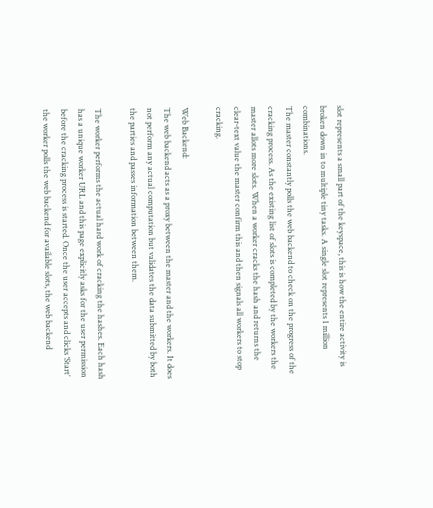slot represents a small part of the keyspace, this is how the entire activity is broken down in to multiple tiny tasks. A single slot represents 1 million combinations.
The master constantly polls the web backend to check on the progress of the cracking process. As the existing list of slots is completed by the workers the master allots more slots. When a worker cracks the hash and returns the clear-text value the master confirm this and then signals all workers to stop cracking.

Web Backend:
The web backend acts as a proxy between the master and the workers. It does not perform any actual computation but validates the data submitted by both the parties and passes information between them.

The worker performs the actual hard work of cracking the hashes. Each hash has a unique worker URL and this page explicitly asks for the user permission before the cracking process is started. Once the user accepts and clicks ‘Start’ the worker polls the web backend for available slots, the web backend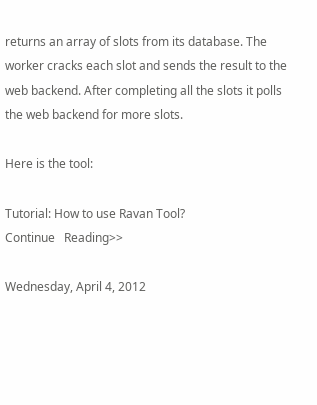returns an array of slots from its database. The worker cracks each slot and sends the result to the web backend. After completing all the slots it polls the web backend for more slots.

Here is the tool:

Tutorial: How to use Ravan Tool?
Continue   Reading>>

Wednesday, April 4, 2012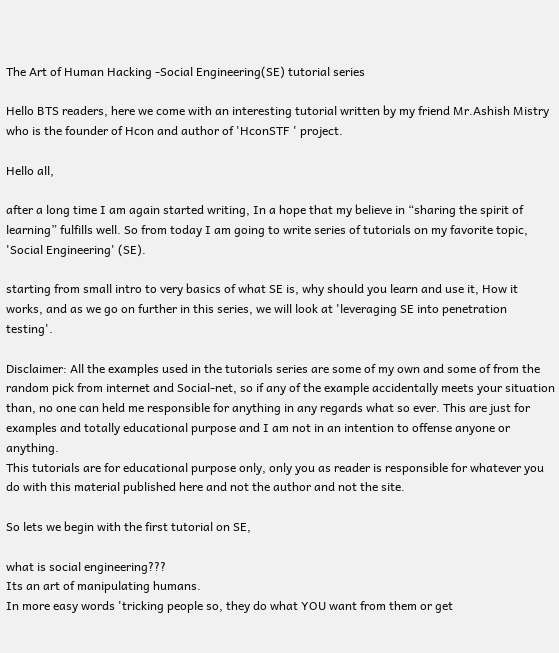The Art of Human Hacking -Social Engineering(SE) tutorial series

Hello BTS readers, here we come with an interesting tutorial written by my friend Mr.Ashish Mistry who is the founder of Hcon and author of 'HconSTF ' project.

Hello all,

after a long time I am again started writing, In a hope that my believe in “sharing the spirit of learning” fulfills well. So from today I am going to write series of tutorials on my favorite topic, 'Social Engineering' (SE).

starting from small intro to very basics of what SE is, why should you learn and use it, How it works, and as we go on further in this series, we will look at 'leveraging SE into penetration testing'.

Disclaimer: All the examples used in the tutorials series are some of my own and some of from the random pick from internet and Social-net, so if any of the example accidentally meets your situation than, no one can held me responsible for anything in any regards what so ever. This are just for examples and totally educational purpose and I am not in an intention to offense anyone or anything.
This tutorials are for educational purpose only, only you as reader is responsible for whatever you do with this material published here and not the author and not the site.

So lets we begin with the first tutorial on SE,

what is social engineering???
Its an art of manipulating humans.
In more easy words 'tricking people so, they do what YOU want from them or get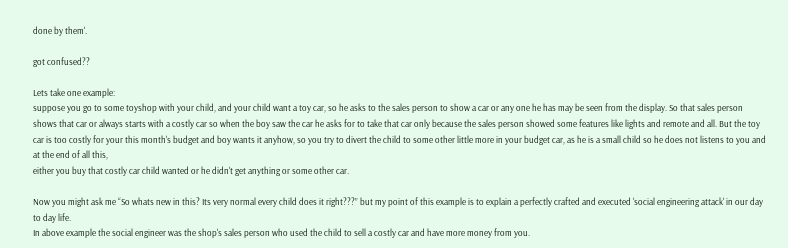done by them'.

got confused??

Lets take one example:
suppose you go to some toyshop with your child, and your child want a toy car, so he asks to the sales person to show a car or any one he has may be seen from the display. So that sales person shows that car or always starts with a costly car so when the boy saw the car he asks for to take that car only because the sales person showed some features like lights and remote and all. But the toy car is too costly for your this month's budget and boy wants it anyhow, so you try to divert the child to some other little more in your budget car, as he is a small child so he does not listens to you and at the end of all this,
either you buy that costly car child wanted or he didn't get anything or some other car.

Now you might ask me “So whats new in this? Its very normal every child does it right???” but my point of this example is to explain a perfectly crafted and executed 'social engineering attack' in our day to day life.
In above example the social engineer was the shop's sales person who used the child to sell a costly car and have more money from you.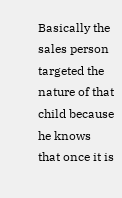Basically the sales person targeted the nature of that child because he knows that once it is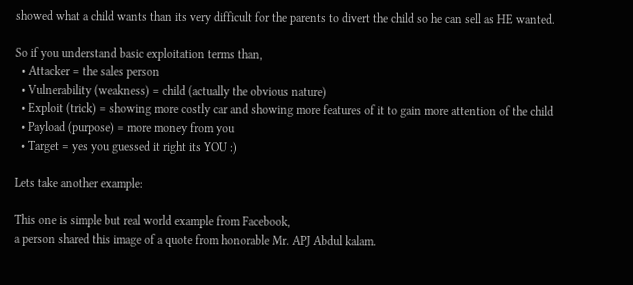showed what a child wants than its very difficult for the parents to divert the child so he can sell as HE wanted.

So if you understand basic exploitation terms than,
  • Attacker = the sales person
  • Vulnerability (weakness) = child (actually the obvious nature)
  • Exploit (trick) = showing more costly car and showing more features of it to gain more attention of the child
  • Payload (purpose) = more money from you
  • Target = yes you guessed it right its YOU :)

Lets take another example:

This one is simple but real world example from Facebook,
a person shared this image of a quote from honorable Mr. APJ Abdul kalam.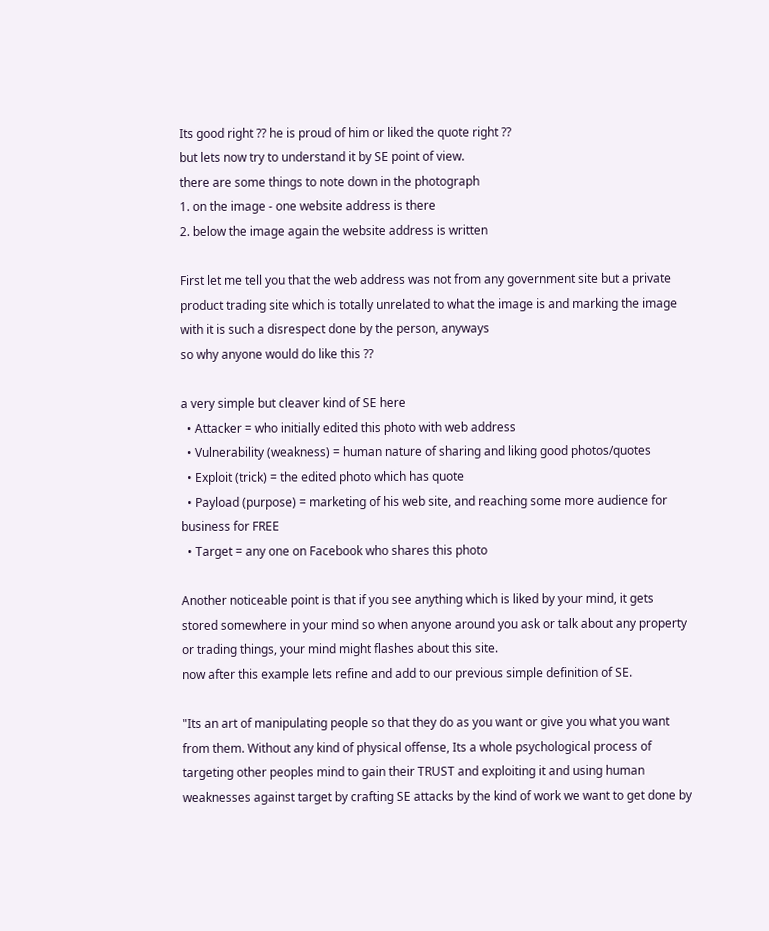Its good right ?? he is proud of him or liked the quote right ??
but lets now try to understand it by SE point of view.
there are some things to note down in the photograph
1. on the image - one website address is there
2. below the image again the website address is written

First let me tell you that the web address was not from any government site but a private product trading site which is totally unrelated to what the image is and marking the image with it is such a disrespect done by the person, anyways
so why anyone would do like this ??

a very simple but cleaver kind of SE here
  • Attacker = who initially edited this photo with web address
  • Vulnerability (weakness) = human nature of sharing and liking good photos/quotes
  • Exploit (trick) = the edited photo which has quote
  • Payload (purpose) = marketing of his web site, and reaching some more audience for business for FREE
  • Target = any one on Facebook who shares this photo

Another noticeable point is that if you see anything which is liked by your mind, it gets stored somewhere in your mind so when anyone around you ask or talk about any property or trading things, your mind might flashes about this site.
now after this example lets refine and add to our previous simple definition of SE.

"Its an art of manipulating people so that they do as you want or give you what you want from them. Without any kind of physical offense, Its a whole psychological process of targeting other peoples mind to gain their TRUST and exploiting it and using human weaknesses against target by crafting SE attacks by the kind of work we want to get done by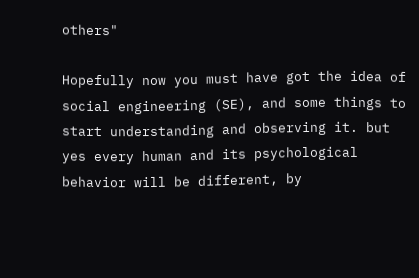others"

Hopefully now you must have got the idea of social engineering (SE), and some things to start understanding and observing it. but yes every human and its psychological behavior will be different, by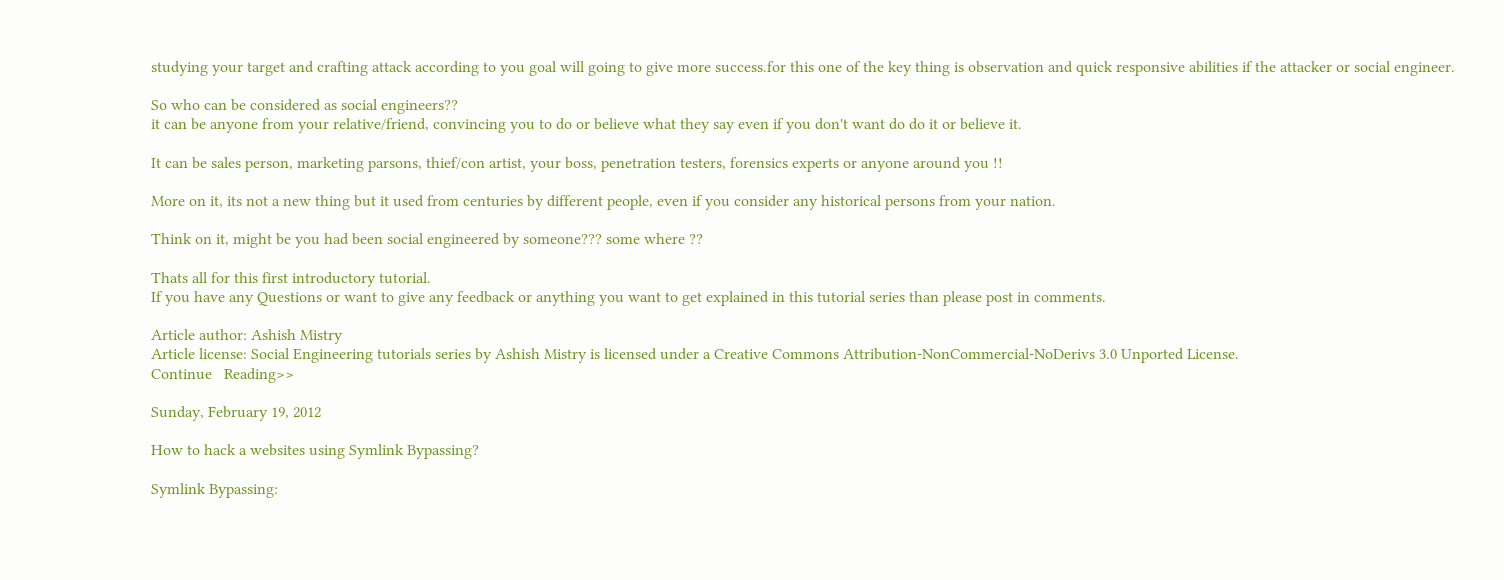studying your target and crafting attack according to you goal will going to give more success.for this one of the key thing is observation and quick responsive abilities if the attacker or social engineer.

So who can be considered as social engineers??
it can be anyone from your relative/friend, convincing you to do or believe what they say even if you don't want do do it or believe it.

It can be sales person, marketing parsons, thief/con artist, your boss, penetration testers, forensics experts or anyone around you !!

More on it, its not a new thing but it used from centuries by different people, even if you consider any historical persons from your nation.

Think on it, might be you had been social engineered by someone??? some where ??

Thats all for this first introductory tutorial.
If you have any Questions or want to give any feedback or anything you want to get explained in this tutorial series than please post in comments.

Article author: Ashish Mistry
Article license: Social Engineering tutorials series by Ashish Mistry is licensed under a Creative Commons Attribution-NonCommercial-NoDerivs 3.0 Unported License.
Continue   Reading>>

Sunday, February 19, 2012

How to hack a websites using Symlink Bypassing?

Symlink Bypassing: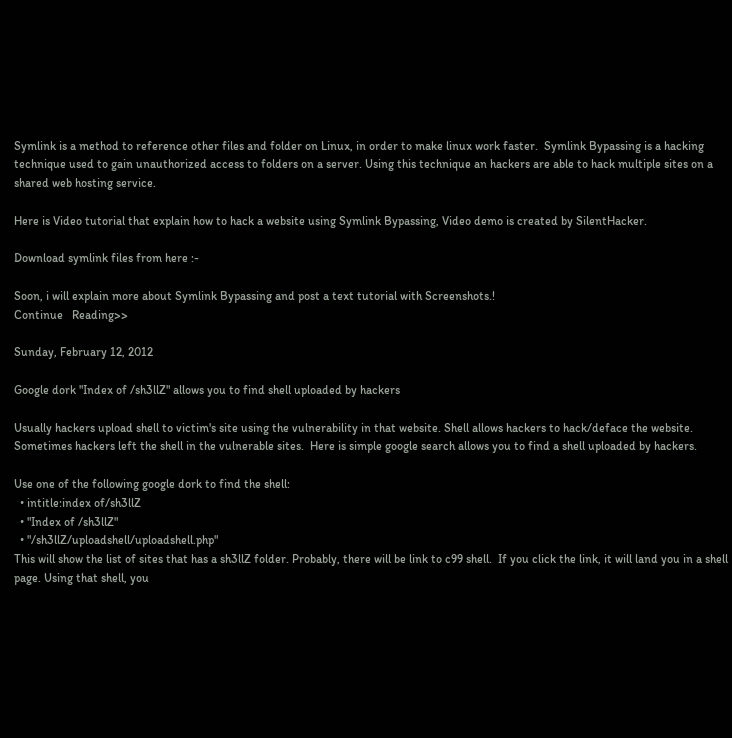Symlink is a method to reference other files and folder on Linux, in order to make linux work faster.  Symlink Bypassing is a hacking technique used to gain unauthorized access to folders on a server. Using this technique an hackers are able to hack multiple sites on a shared web hosting service.

Here is Video tutorial that explain how to hack a website using Symlink Bypassing, Video demo is created by SilentHacker.

Download symlink files from here :-

Soon, i will explain more about Symlink Bypassing and post a text tutorial with Screenshots.!
Continue   Reading>>

Sunday, February 12, 2012

Google dork "Index of /sh3llZ" allows you to find shell uploaded by hackers

Usually hackers upload shell to victim's site using the vulnerability in that website. Shell allows hackers to hack/deface the website. Sometimes hackers left the shell in the vulnerable sites.  Here is simple google search allows you to find a shell uploaded by hackers.

Use one of the following google dork to find the shell:
  • intitle:index of/sh3llZ
  • "Index of /sh3llZ"
  • "/sh3llZ/uploadshell/uploadshell.php"
This will show the list of sites that has a sh3llZ folder. Probably, there will be link to c99 shell.  If you click the link, it will land you in a shell page. Using that shell, you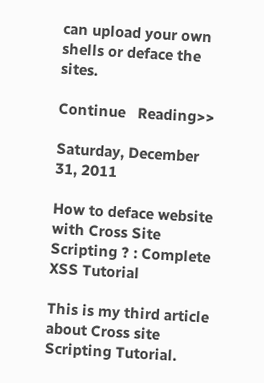can upload your own shells or deface the sites.

Continue   Reading>>

Saturday, December 31, 2011

How to deface website with Cross Site Scripting ? : Complete XSS Tutorial

This is my third article about Cross site Scripting Tutorial.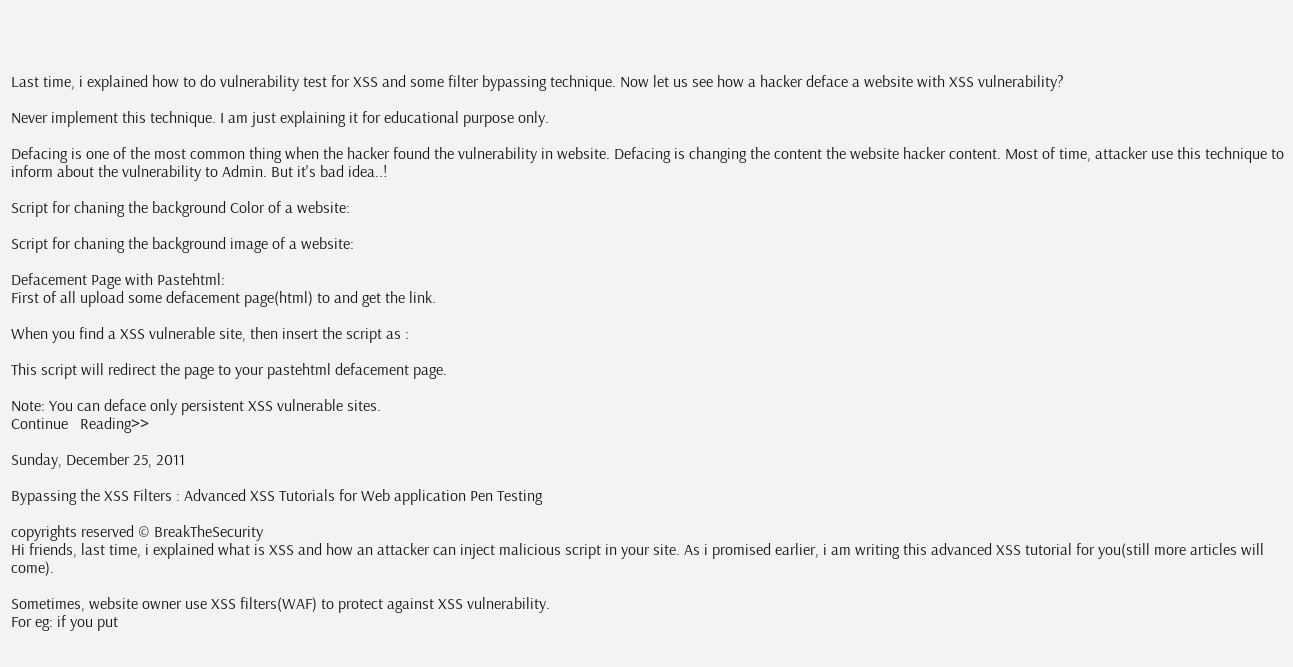Last time, i explained how to do vulnerability test for XSS and some filter bypassing technique. Now let us see how a hacker deface a website with XSS vulnerability?

Never implement this technique. I am just explaining it for educational purpose only.

Defacing is one of the most common thing when the hacker found the vulnerability in website. Defacing is changing the content the website hacker content. Most of time, attacker use this technique to inform about the vulnerability to Admin. But it's bad idea..!

Script for chaning the background Color of a website:

Script for chaning the background image of a website:

Defacement Page with Pastehtml:
First of all upload some defacement page(html) to and get the link.

When you find a XSS vulnerable site, then insert the script as :

This script will redirect the page to your pastehtml defacement page.

Note: You can deface only persistent XSS vulnerable sites.
Continue   Reading>>

Sunday, December 25, 2011

Bypassing the XSS Filters : Advanced XSS Tutorials for Web application Pen Testing

copyrights reserved © BreakTheSecurity
Hi friends, last time, i explained what is XSS and how an attacker can inject malicious script in your site. As i promised earlier, i am writing this advanced XSS tutorial for you(still more articles will come).

Sometimes, website owner use XSS filters(WAF) to protect against XSS vulnerability.
For eg: if you put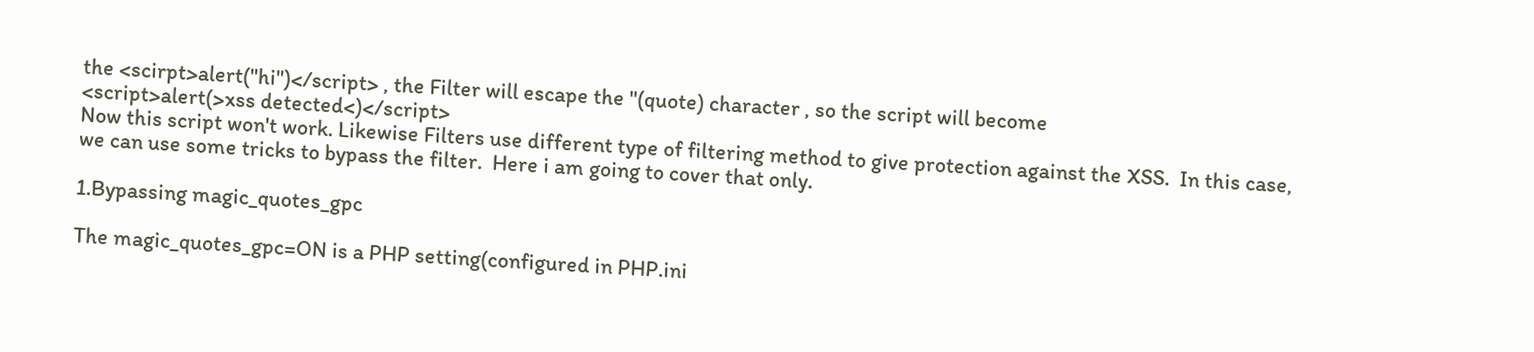the <scirpt>alert("hi")</script> , the Filter will escape the "(quote) character , so the script will become
<script>alert(>xss detected<)</script>
Now this script won't work. Likewise Filters use different type of filtering method to give protection against the XSS.  In this case, we can use some tricks to bypass the filter.  Here i am going to cover that only.

1.Bypassing magic_quotes_gpc

The magic_quotes_gpc=ON is a PHP setting(configured in PHP.ini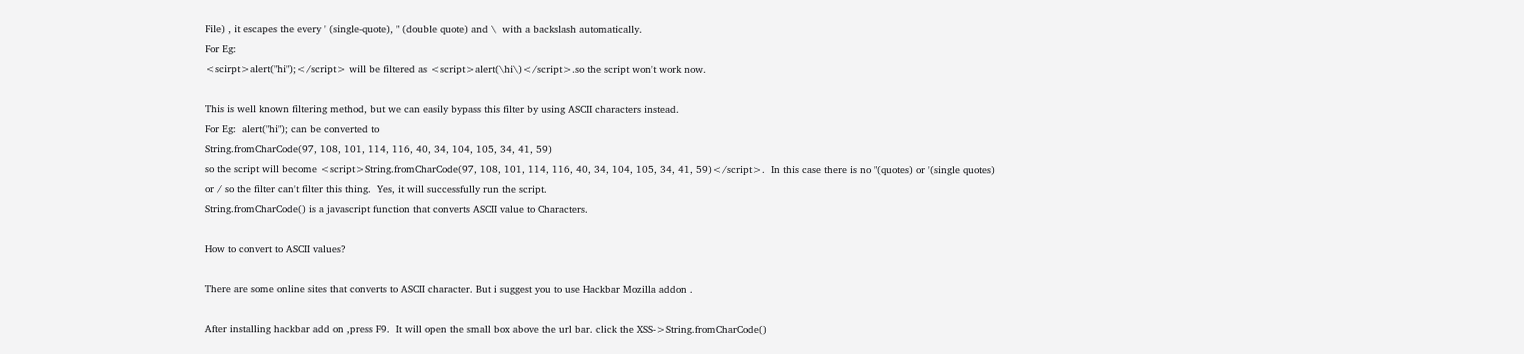File) , it escapes the every ' (single-quote), " (double quote) and \  with a backslash automatically.
For Eg:
<scirpt>alert("hi");</script> will be filtered as <script>alert(\hi\)</script>.so the script won't work now.

This is well known filtering method, but we can easily bypass this filter by using ASCII characters instead.
For Eg:  alert("hi"); can be converted to
String.fromCharCode(97, 108, 101, 114, 116, 40, 34, 104, 105, 34, 41, 59)
so the script will become <script>String.fromCharCode(97, 108, 101, 114, 116, 40, 34, 104, 105, 34, 41, 59)</script>.  In this case there is no "(quotes) or '(single quotes) or / so the filter can't filter this thing.  Yes, it will successfully run the script.
String.fromCharCode() is a javascript function that converts ASCII value to Characters.

How to convert to ASCII values?

There are some online sites that converts to ASCII character. But i suggest you to use Hackbar Mozilla addon .

After installing hackbar add on ,press F9.  It will open the small box above the url bar. click the XSS->String.fromCharCode()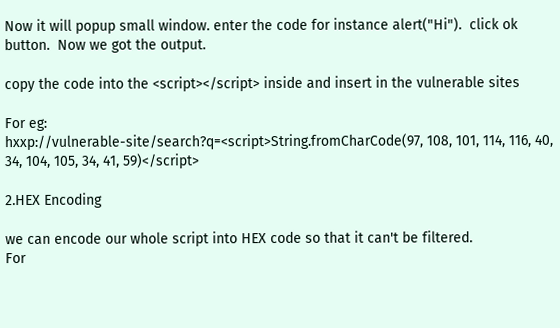Now it will popup small window. enter the code for instance alert("Hi").  click ok button.  Now we got the output.

copy the code into the <script></script> inside and insert in the vulnerable sites

For eg:
hxxp://vulnerable-site/search?q=<script>String.fromCharCode(97, 108, 101, 114, 116, 40, 34, 104, 105, 34, 41, 59)</script>

2.HEX Encoding

we can encode our whole script into HEX code so that it can't be filtered.
For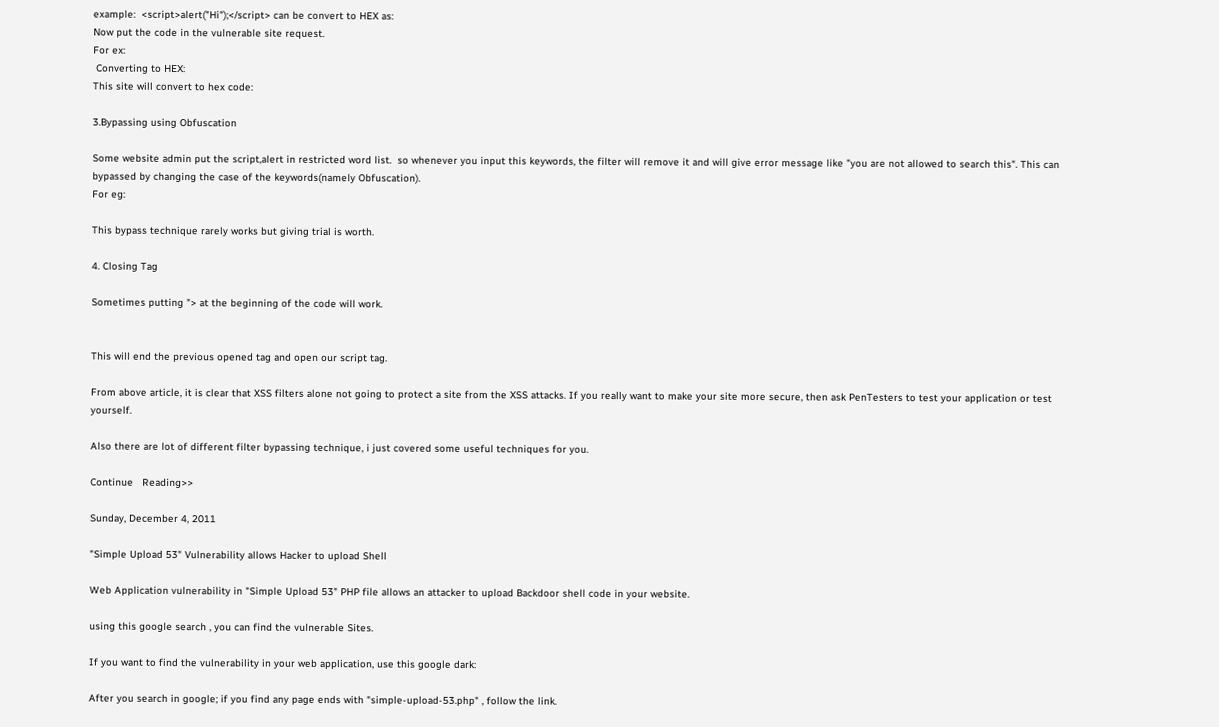example:  <script>alert("Hi");</script> can be convert to HEX as:
Now put the code in the vulnerable site request.
For ex:
 Converting to HEX:
This site will convert to hex code:

3.Bypassing using Obfuscation

Some website admin put the script,alert in restricted word list.  so whenever you input this keywords, the filter will remove it and will give error message like "you are not allowed to search this". This can bypassed by changing the case of the keywords(namely Obfuscation).
For eg:

This bypass technique rarely works but giving trial is worth.

4. Closing Tag

Sometimes putting "> at the beginning of the code will work.


This will end the previous opened tag and open our script tag.

From above article, it is clear that XSS filters alone not going to protect a site from the XSS attacks. If you really want to make your site more secure, then ask PenTesters to test your application or test yourself.

Also there are lot of different filter bypassing technique, i just covered some useful techniques for you.

Continue   Reading>>

Sunday, December 4, 2011

"Simple Upload 53" Vulnerability allows Hacker to upload Shell

Web Application vulnerability in "Simple Upload 53" PHP file allows an attacker to upload Backdoor shell code in your website.

using this google search , you can find the vulnerable Sites.

If you want to find the vulnerability in your web application, use this google dark:

After you search in google; if you find any page ends with "simple-upload-53.php" , follow the link.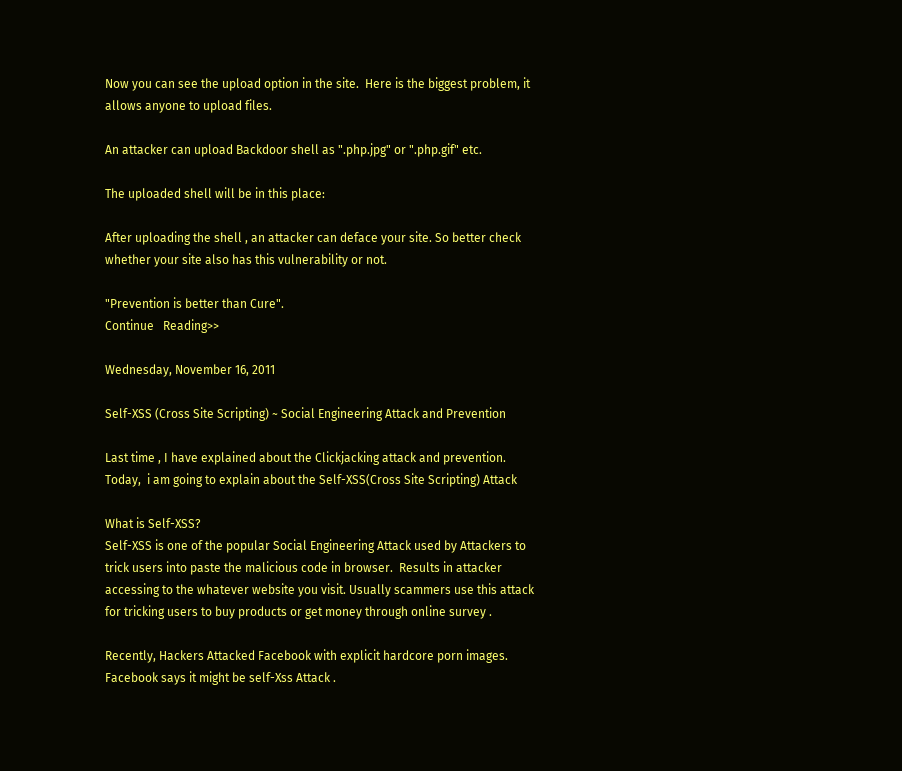Now you can see the upload option in the site.  Here is the biggest problem, it allows anyone to upload files.

An attacker can upload Backdoor shell as ".php.jpg" or ".php.gif" etc.

The uploaded shell will be in this place:

After uploading the shell , an attacker can deface your site. So better check  whether your site also has this vulnerability or not.

"Prevention is better than Cure".
Continue   Reading>>

Wednesday, November 16, 2011

Self-XSS (Cross Site Scripting) ~ Social Engineering Attack and Prevention

Last time , I have explained about the Clickjacking attack and prevention.  Today,  i am going to explain about the Self-XSS(Cross Site Scripting) Attack

What is Self-XSS?
Self-XSS is one of the popular Social Engineering Attack used by Attackers to trick users into paste the malicious code in browser.  Results in attacker accessing to the whatever website you visit. Usually scammers use this attack for tricking users to buy products or get money through online survey .

Recently, Hackers Attacked Facebook with explicit hardcore porn images. Facebook says it might be self-Xss Attack .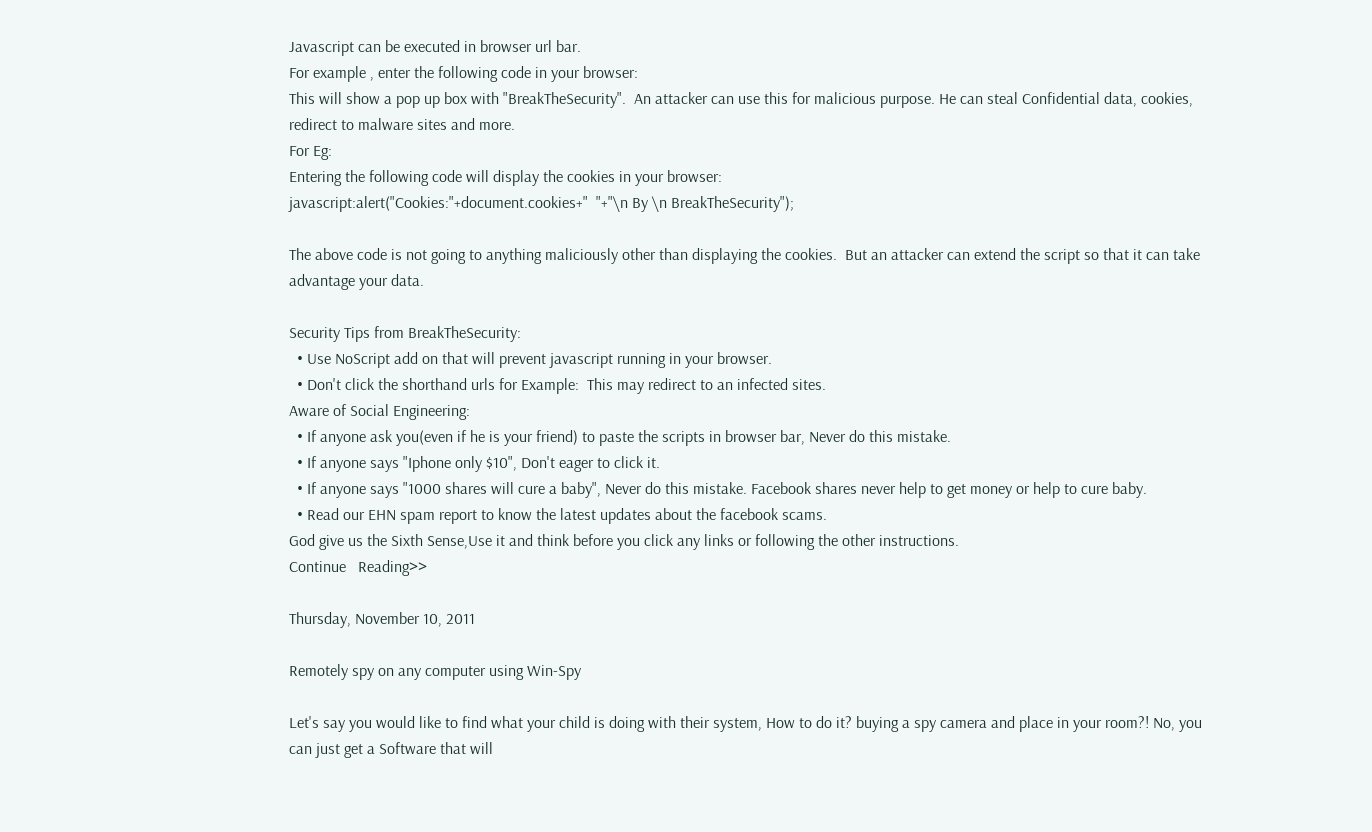Javascript can be executed in browser url bar.
For example , enter the following code in your browser:
This will show a pop up box with "BreakTheSecurity".  An attacker can use this for malicious purpose. He can steal Confidential data, cookies, redirect to malware sites and more.
For Eg:
Entering the following code will display the cookies in your browser:
javascript:alert("Cookies:"+document.cookies+"  "+"\n By \n BreakTheSecurity");

The above code is not going to anything maliciously other than displaying the cookies.  But an attacker can extend the script so that it can take advantage your data.

Security Tips from BreakTheSecurity:
  • Use NoScript add on that will prevent javascript running in your browser.
  • Don't click the shorthand urls for Example:  This may redirect to an infected sites.
Aware of Social Engineering:
  • If anyone ask you(even if he is your friend) to paste the scripts in browser bar, Never do this mistake.
  • If anyone says "Iphone only $10", Don't eager to click it.
  • If anyone says "1000 shares will cure a baby", Never do this mistake. Facebook shares never help to get money or help to cure baby.
  • Read our EHN spam report to know the latest updates about the facebook scams.
God give us the Sixth Sense,Use it and think before you click any links or following the other instructions.
Continue   Reading>>

Thursday, November 10, 2011

Remotely spy on any computer using Win-Spy

Let's say you would like to find what your child is doing with their system, How to do it? buying a spy camera and place in your room?! No, you can just get a Software that will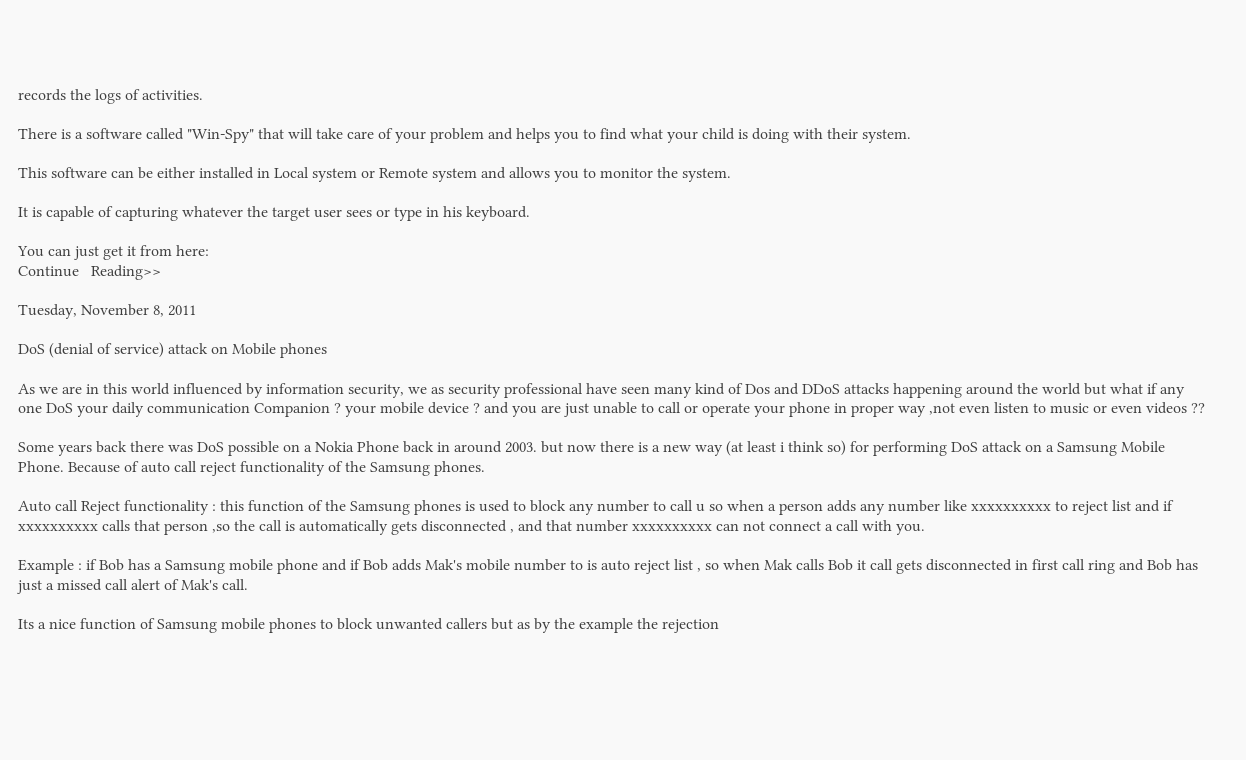records the logs of activities.

There is a software called "Win-Spy" that will take care of your problem and helps you to find what your child is doing with their system.

This software can be either installed in Local system or Remote system and allows you to monitor the system.

It is capable of capturing whatever the target user sees or type in his keyboard.

You can just get it from here:
Continue   Reading>>

Tuesday, November 8, 2011

DoS (denial of service) attack on Mobile phones

As we are in this world influenced by information security, we as security professional have seen many kind of Dos and DDoS attacks happening around the world but what if any one DoS your daily communication Companion ? your mobile device ? and you are just unable to call or operate your phone in proper way ,not even listen to music or even videos ??

Some years back there was DoS possible on a Nokia Phone back in around 2003. but now there is a new way (at least i think so) for performing DoS attack on a Samsung Mobile Phone. Because of auto call reject functionality of the Samsung phones.

Auto call Reject functionality : this function of the Samsung phones is used to block any number to call u so when a person adds any number like xxxxxxxxxx to reject list and if xxxxxxxxxx calls that person ,so the call is automatically gets disconnected , and that number xxxxxxxxxx can not connect a call with you.

Example : if Bob has a Samsung mobile phone and if Bob adds Mak's mobile number to is auto reject list , so when Mak calls Bob it call gets disconnected in first call ring and Bob has just a missed call alert of Mak's call.

Its a nice function of Samsung mobile phones to block unwanted callers but as by the example the rejection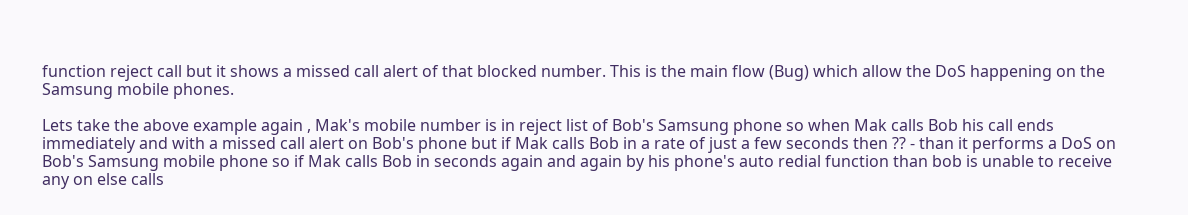function reject call but it shows a missed call alert of that blocked number. This is the main flow (Bug) which allow the DoS happening on the Samsung mobile phones.

Lets take the above example again , Mak's mobile number is in reject list of Bob's Samsung phone so when Mak calls Bob his call ends immediately and with a missed call alert on Bob's phone but if Mak calls Bob in a rate of just a few seconds then ?? - than it performs a DoS on Bob's Samsung mobile phone so if Mak calls Bob in seconds again and again by his phone's auto redial function than bob is unable to receive any on else calls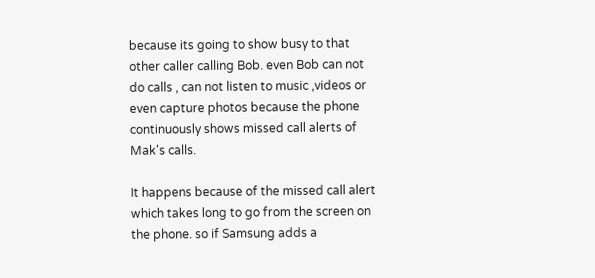because its going to show busy to that other caller calling Bob. even Bob can not do calls , can not listen to music ,videos or even capture photos because the phone continuously shows missed call alerts of Mak's calls.

It happens because of the missed call alert which takes long to go from the screen on the phone. so if Samsung adds a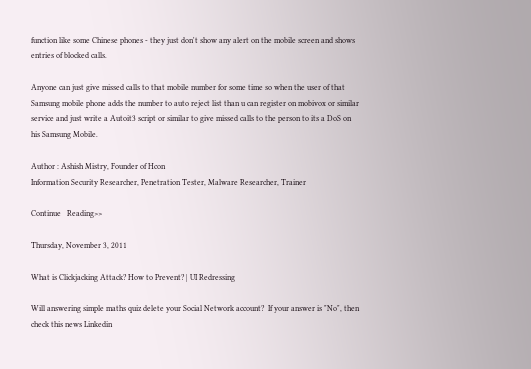function like some Chinese phones - they just don't show any alert on the mobile screen and shows entries of blocked calls.

Anyone can just give missed calls to that mobile number for some time so when the user of that Samsung mobile phone adds the number to auto reject list than u can register on mobivox or similar service and just write a Autoit3 script or similar to give missed calls to the person to its a DoS on his Samsung Mobile.

Author : Ashish Mistry, Founder of Hcon
Information Security Researcher, Penetration Tester, Malware Researcher, Trainer

Continue   Reading>>

Thursday, November 3, 2011

What is Clickjacking Attack? How to Prevent? | UI Redressing

Will answering simple maths quiz delete your Social Network account?  If your answer is "No", then check this news Linkedin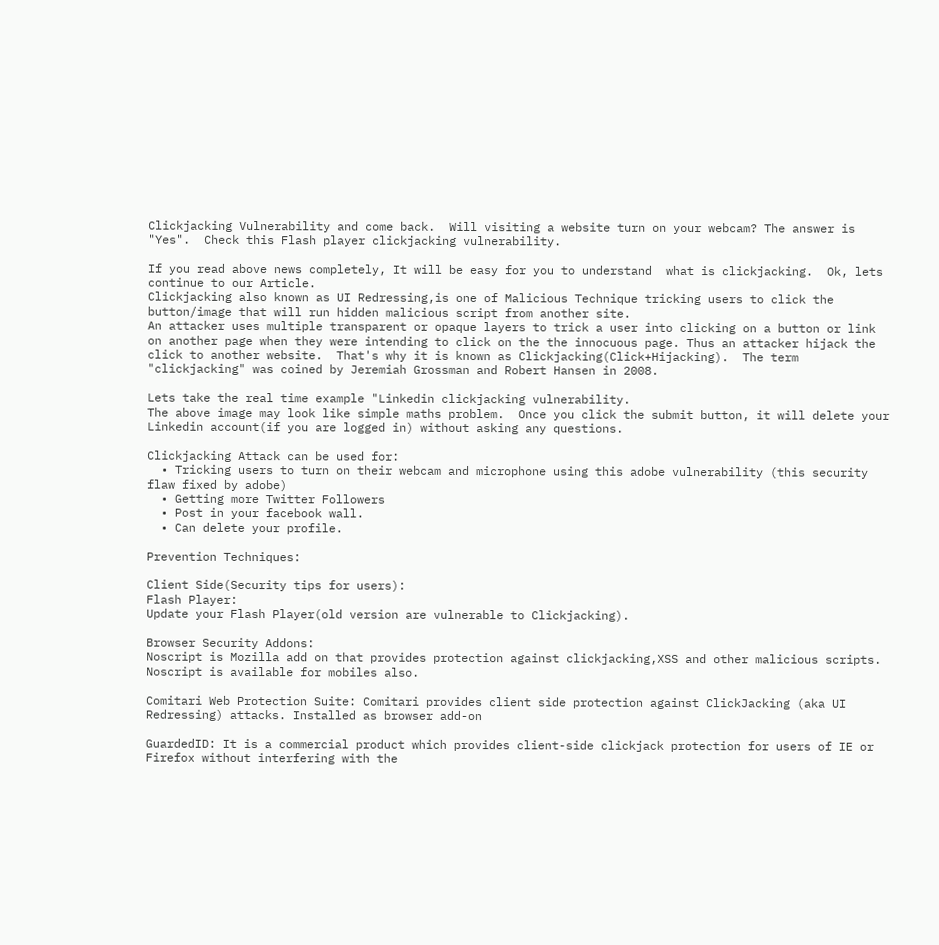Clickjacking Vulnerability and come back.  Will visiting a website turn on your webcam? The answer is "Yes".  Check this Flash player clickjacking vulnerability.

If you read above news completely, It will be easy for you to understand  what is clickjacking.  Ok, lets continue to our Article.
Clickjacking also known as UI Redressing,is one of Malicious Technique tricking users to click the button/image that will run hidden malicious script from another site.
An attacker uses multiple transparent or opaque layers to trick a user into clicking on a button or link on another page when they were intending to click on the the innocuous page. Thus an attacker hijack the click to another website.  That's why it is known as Clickjacking(Click+Hijacking).  The term "clickjacking" was coined by Jeremiah Grossman and Robert Hansen in 2008.

Lets take the real time example "Linkedin clickjacking vulnerability.
The above image may look like simple maths problem.  Once you click the submit button, it will delete your Linkedin account(if you are logged in) without asking any questions.

Clickjacking Attack can be used for:
  • Tricking users to turn on their webcam and microphone using this adobe vulnerability (this security flaw fixed by adobe)
  • Getting more Twitter Followers
  • Post in your facebook wall.
  • Can delete your profile.

Prevention Techniques:

Client Side(Security tips for users):
Flash Player:
Update your Flash Player(old version are vulnerable to Clickjacking).

Browser Security Addons:
Noscript is Mozilla add on that provides protection against clickjacking,XSS and other malicious scripts.  Noscript is available for mobiles also.

Comitari Web Protection Suite: Comitari provides client side protection against ClickJacking (aka UI Redressing) attacks. Installed as browser add-on

GuardedID: It is a commercial product which provides client-side clickjack protection for users of IE or Firefox without interfering with the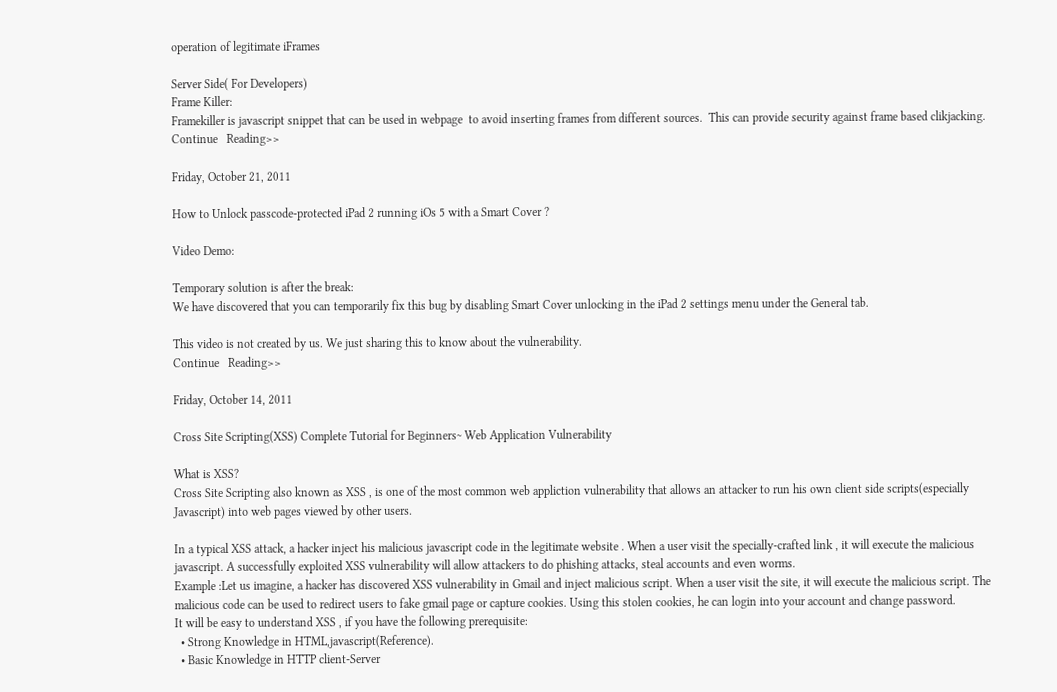operation of legitimate iFrames

Server Side( For Developers)
Frame Killer:
Framekiller is javascript snippet that can be used in webpage  to avoid inserting frames from different sources.  This can provide security against frame based clikjacking.
Continue   Reading>>

Friday, October 21, 2011

How to Unlock passcode-protected iPad 2 running iOs 5 with a Smart Cover ?

Video Demo:

Temporary solution is after the break:
We have discovered that you can temporarily fix this bug by disabling Smart Cover unlocking in the iPad 2 settings menu under the General tab.

This video is not created by us. We just sharing this to know about the vulnerability.
Continue   Reading>>

Friday, October 14, 2011

Cross Site Scripting(XSS) Complete Tutorial for Beginners~ Web Application Vulnerability

What is XSS?
Cross Site Scripting also known as XSS , is one of the most common web appliction vulnerability that allows an attacker to run his own client side scripts(especially Javascript) into web pages viewed by other users.

In a typical XSS attack, a hacker inject his malicious javascript code in the legitimate website . When a user visit the specially-crafted link , it will execute the malicious javascript. A successfully exploited XSS vulnerability will allow attackers to do phishing attacks, steal accounts and even worms.
Example :Let us imagine, a hacker has discovered XSS vulnerability in Gmail and inject malicious script. When a user visit the site, it will execute the malicious script. The malicious code can be used to redirect users to fake gmail page or capture cookies. Using this stolen cookies, he can login into your account and change password.
It will be easy to understand XSS , if you have the following prerequisite:
  • Strong Knowledge in HTML,javascript(Reference).
  • Basic Knowledge in HTTP client-Server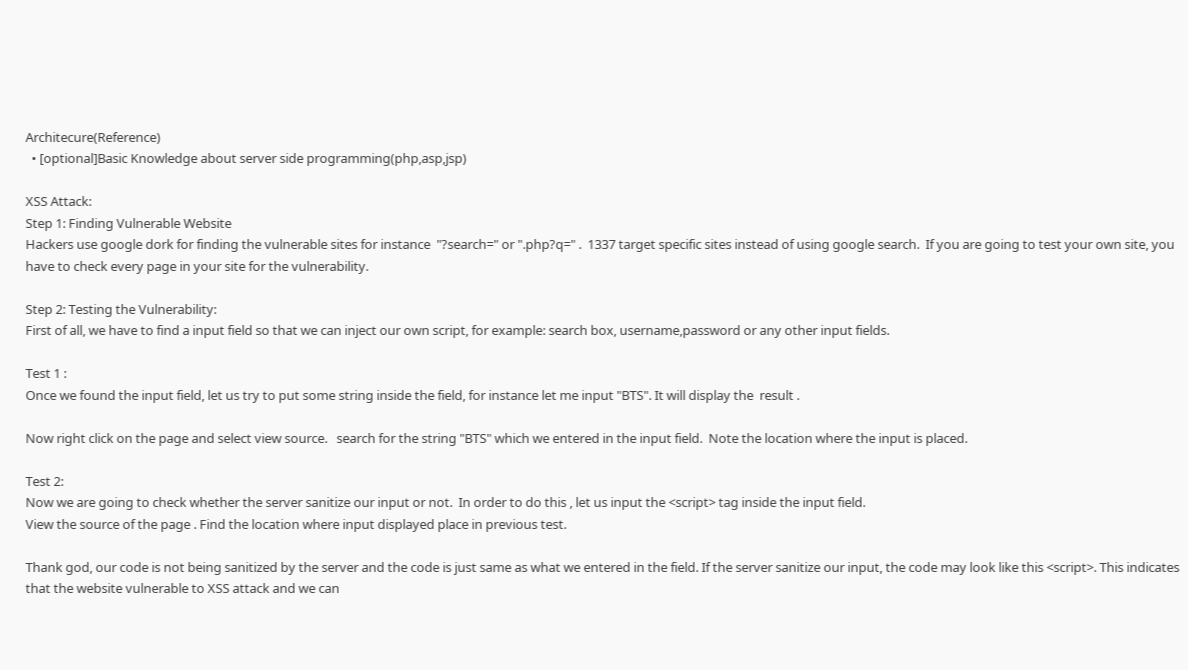Architecure(Reference)
  • [optional]Basic Knowledge about server side programming(php,asp,jsp)

XSS Attack:
Step 1: Finding Vulnerable Website
Hackers use google dork for finding the vulnerable sites for instance  "?search=" or ".php?q=" .  1337 target specific sites instead of using google search.  If you are going to test your own site, you have to check every page in your site for the vulnerability.

Step 2: Testing the Vulnerability:
First of all, we have to find a input field so that we can inject our own script, for example: search box, username,password or any other input fields.

Test 1 :
Once we found the input field, let us try to put some string inside the field, for instance let me input "BTS". It will display the  result .

Now right click on the page and select view source.   search for the string "BTS" which we entered in the input field.  Note the location where the input is placed.

Test 2:
Now we are going to check whether the server sanitize our input or not.  In order to do this , let us input the <script> tag inside the input field.
View the source of the page . Find the location where input displayed place in previous test.

Thank god, our code is not being sanitized by the server and the code is just same as what we entered in the field. If the server sanitize our input, the code may look like this <script>. This indicates that the website vulnerable to XSS attack and we can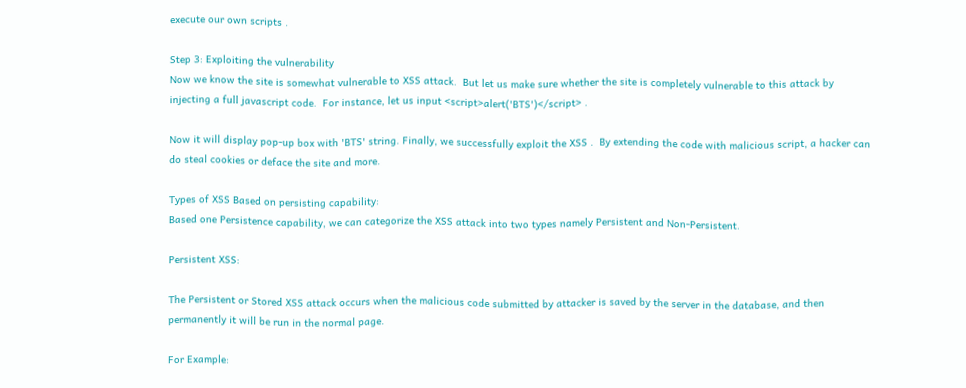execute our own scripts .

Step 3: Exploiting the vulnerability
Now we know the site is somewhat vulnerable to XSS attack.  But let us make sure whether the site is completely vulnerable to this attack by injecting a full javascript code.  For instance, let us input <script>alert('BTS')</script> .

Now it will display pop-up box with 'BTS' string. Finally, we successfully exploit the XSS .  By extending the code with malicious script, a hacker can do steal cookies or deface the site and more.

Types of XSS Based on persisting capability:
Based one Persistence capability, we can categorize the XSS attack into two types namely Persistent and Non-Persistent.

Persistent XSS:

The Persistent or Stored XSS attack occurs when the malicious code submitted by attacker is saved by the server in the database, and then permanently it will be run in the normal page.

For Example: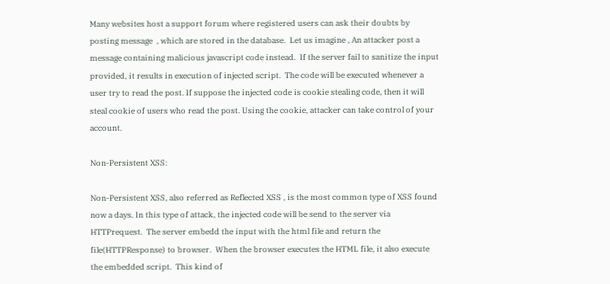Many websites host a support forum where registered users can ask their doubts by posting message  , which are stored in the database.  Let us imagine , An attacker post a message containing malicious javascript code instead.  If the server fail to sanitize the input provided, it results in execution of injected script.  The code will be executed whenever a user try to read the post. If suppose the injected code is cookie stealing code, then it will steal cookie of users who read the post. Using the cookie, attacker can take control of your account.

Non-Persistent XSS:

Non-Persistent XSS, also referred as Reflected XSS , is the most common type of XSS found now a days. In this type of attack, the injected code will be send to the server via HTTPrequest.  The server embedd the input with the html file and return the file(HTTPResponse) to browser.  When the browser executes the HTML file, it also execute the embedded script.  This kind of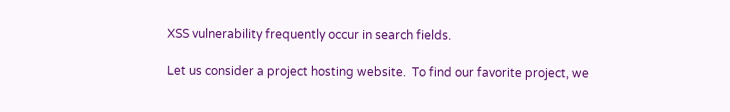XSS vulnerability frequently occur in search fields.

Let us consider a project hosting website.  To find our favorite project, we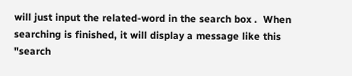will just input the related-word in the search box .  When searching is finished, it will display a message like this "search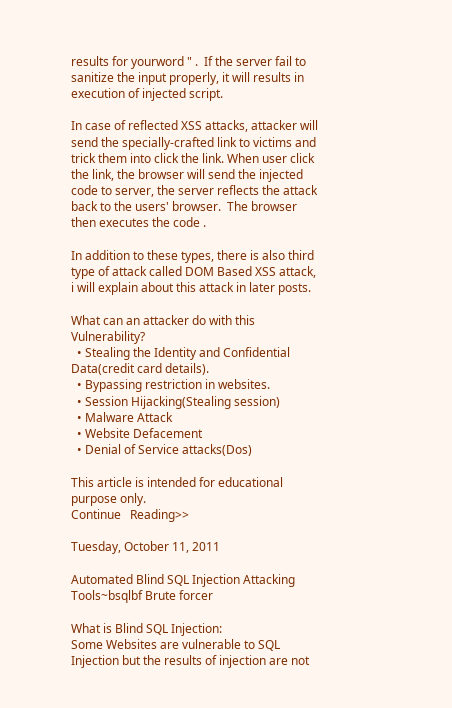results for yourword " .  If the server fail to sanitize the input properly, it will results in execution of injected script.

In case of reflected XSS attacks, attacker will send the specially-crafted link to victims and trick them into click the link. When user click the link, the browser will send the injected code to server, the server reflects the attack back to the users' browser.  The browser then executes the code .

In addition to these types, there is also third  type of attack called DOM Based XSS attack, i will explain about this attack in later posts.

What can an attacker do with this Vulnerability?
  • Stealing the Identity and Confidential Data(credit card details).
  • Bypassing restriction in websites.
  • Session Hijacking(Stealing session)
  • Malware Attack
  • Website Defacement
  • Denial of Service attacks(Dos)

This article is intended for educational purpose only.
Continue   Reading>>

Tuesday, October 11, 2011

Automated Blind SQL Injection Attacking Tools~bsqlbf Brute forcer

What is Blind SQL Injection:
Some Websites are vulnerable to SQL Injection but the results of injection are not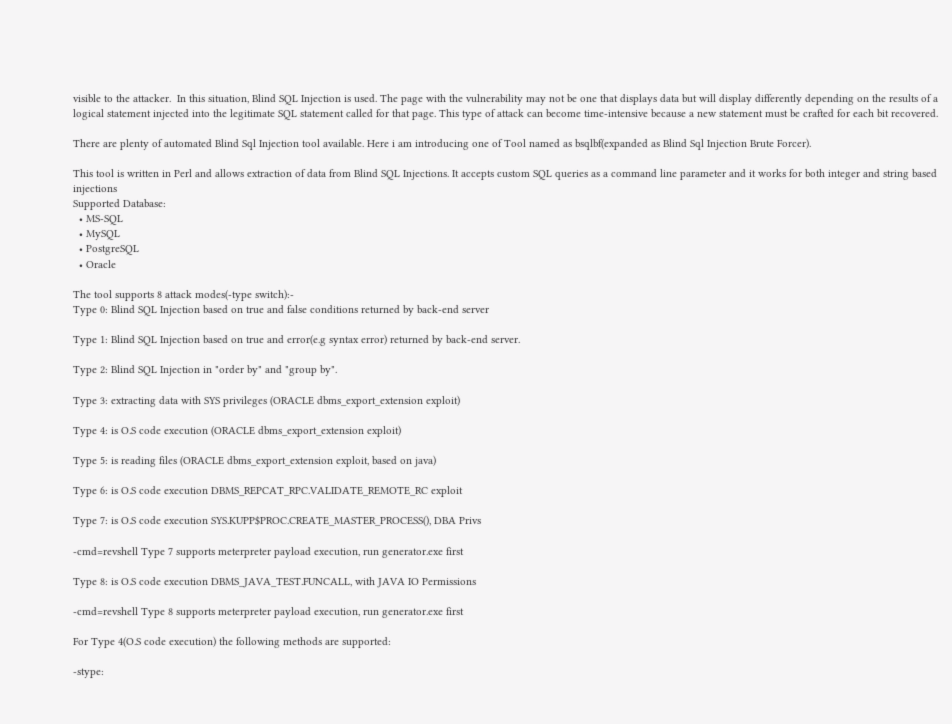visible to the attacker.  In this situation, Blind SQL Injection is used. The page with the vulnerability may not be one that displays data but will display differently depending on the results of a logical statement injected into the legitimate SQL statement called for that page. This type of attack can become time-intensive because a new statement must be crafted for each bit recovered.

There are plenty of automated Blind Sql Injection tool available. Here i am introducing one of Tool named as bsqlbf(expanded as Blind Sql Injection Brute Forcer).

This tool is written in Perl and allows extraction of data from Blind SQL Injections. It accepts custom SQL queries as a command line parameter and it works for both integer and string based injections
Supported Database:
  • MS-SQL
  • MySQL
  • PostgreSQL
  • Oracle

The tool supports 8 attack modes(-type switch):-
Type 0: Blind SQL Injection based on true and false conditions returned by back-end server

Type 1: Blind SQL Injection based on true and error(e.g syntax error) returned by back-end server.

Type 2: Blind SQL Injection in "order by" and "group by".

Type 3: extracting data with SYS privileges (ORACLE dbms_export_extension exploit)

Type 4: is O.S code execution (ORACLE dbms_export_extension exploit)

Type 5: is reading files (ORACLE dbms_export_extension exploit, based on java)

Type 6: is O.S code execution DBMS_REPCAT_RPC.VALIDATE_REMOTE_RC exploit

Type 7: is O.S code execution SYS.KUPP$PROC.CREATE_MASTER_PROCESS(), DBA Privs

-cmd=revshell Type 7 supports meterpreter payload execution, run generator.exe first

Type 8: is O.S code execution DBMS_JAVA_TEST.FUNCALL, with JAVA IO Permissions

-cmd=revshell Type 8 supports meterpreter payload execution, run generator.exe first

For Type 4(O.S code execution) the following methods are supported:

-stype: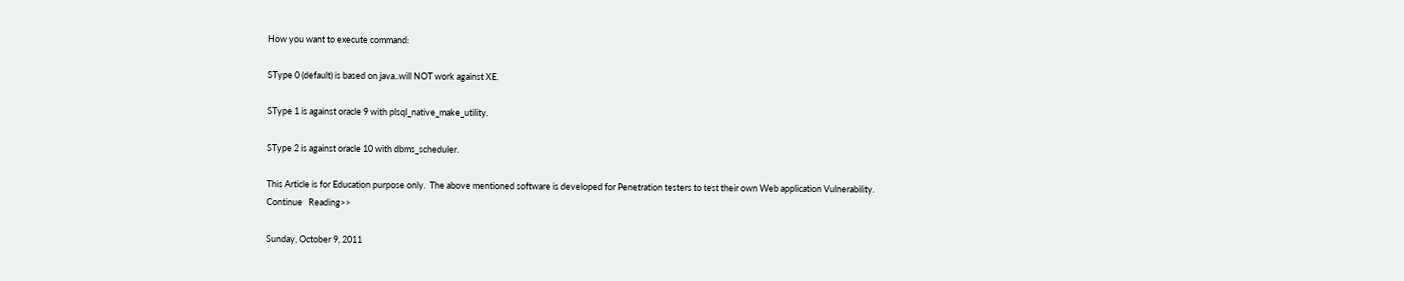How you want to execute command:

SType 0 (default) is based on java..will NOT work against XE.

SType 1 is against oracle 9 with plsql_native_make_utility.

SType 2 is against oracle 10 with dbms_scheduler.

This Article is for Education purpose only.  The above mentioned software is developed for Penetration testers to test their own Web application Vulnerability.
Continue   Reading>>

Sunday, October 9, 2011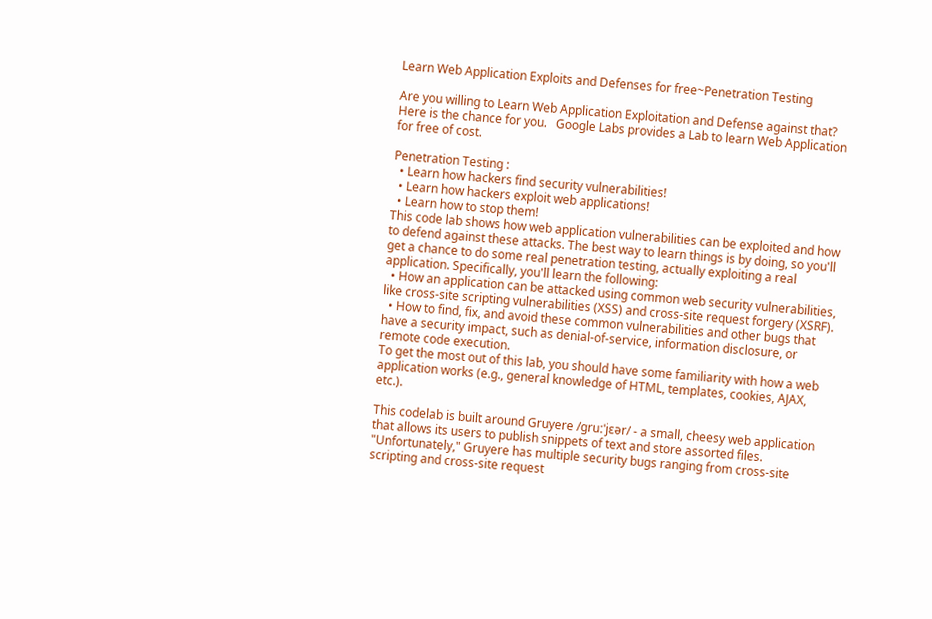Learn Web Application Exploits and Defenses for free~Penetration Testing

Are you willing to Learn Web Application Exploitation and Defense against that? Here is the chance for you.   Google Labs provides a Lab to learn Web Application for free of cost.

Penetration Testing :
  • Learn how hackers find security vulnerabilities!
  • Learn how hackers exploit web applications!
  • Learn how to stop them!
This code lab shows how web application vulnerabilities can be exploited and how to defend against these attacks. The best way to learn things is by doing, so you'll get a chance to do some real penetration testing, actually exploiting a real application. Specifically, you'll learn the following:
  • How an application can be attacked using common web security vulnerabilities, like cross-site scripting vulnerabilities (XSS) and cross-site request forgery (XSRF).
  • How to find, fix, and avoid these common vulnerabilities and other bugs that have a security impact, such as denial-of-service, information disclosure, or remote code execution.
To get the most out of this lab, you should have some familiarity with how a web application works (e.g., general knowledge of HTML, templates, cookies, AJAX, etc.).

This codelab is built around Gruyere /ɡruːˈjɛər/ - a small, cheesy web application that allows its users to publish snippets of text and store assorted files. "Unfortunately," Gruyere has multiple security bugs ranging from cross-site scripting and cross-site request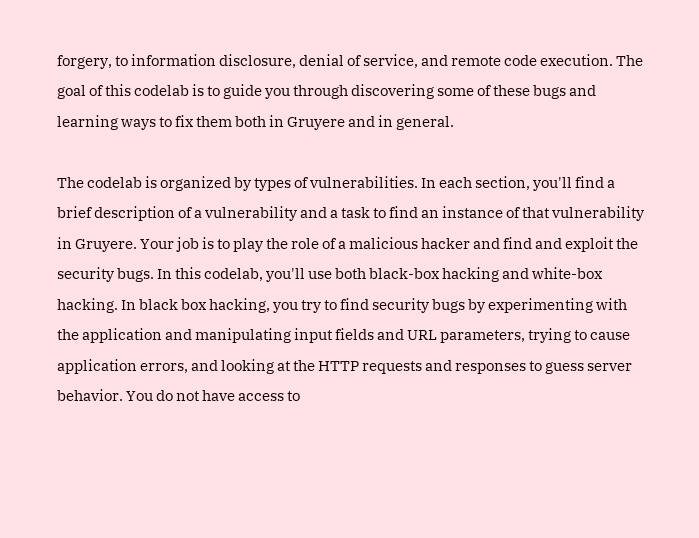forgery, to information disclosure, denial of service, and remote code execution. The goal of this codelab is to guide you through discovering some of these bugs and learning ways to fix them both in Gruyere and in general.

The codelab is organized by types of vulnerabilities. In each section, you'll find a brief description of a vulnerability and a task to find an instance of that vulnerability in Gruyere. Your job is to play the role of a malicious hacker and find and exploit the security bugs. In this codelab, you'll use both black-box hacking and white-box hacking. In black box hacking, you try to find security bugs by experimenting with the application and manipulating input fields and URL parameters, trying to cause application errors, and looking at the HTTP requests and responses to guess server behavior. You do not have access to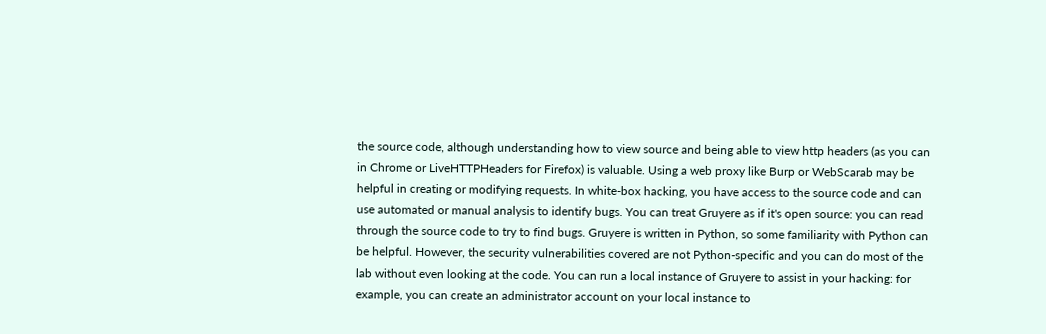the source code, although understanding how to view source and being able to view http headers (as you can in Chrome or LiveHTTPHeaders for Firefox) is valuable. Using a web proxy like Burp or WebScarab may be helpful in creating or modifying requests. In white-box hacking, you have access to the source code and can use automated or manual analysis to identify bugs. You can treat Gruyere as if it's open source: you can read through the source code to try to find bugs. Gruyere is written in Python, so some familiarity with Python can be helpful. However, the security vulnerabilities covered are not Python-specific and you can do most of the lab without even looking at the code. You can run a local instance of Gruyere to assist in your hacking: for example, you can create an administrator account on your local instance to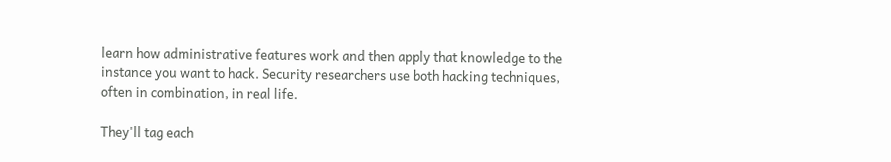learn how administrative features work and then apply that knowledge to the instance you want to hack. Security researchers use both hacking techniques, often in combination, in real life.

They'll tag each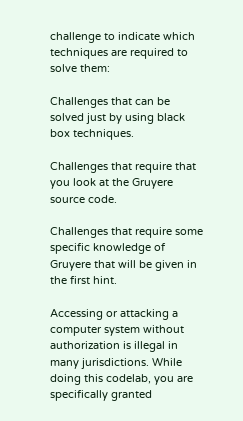challenge to indicate which techniques are required to solve them:

Challenges that can be solved just by using black box techniques.

Challenges that require that you look at the Gruyere source code.

Challenges that require some specific knowledge of Gruyere that will be given in the first hint.

Accessing or attacking a computer system without authorization is illegal in many jurisdictions. While doing this codelab, you are specifically granted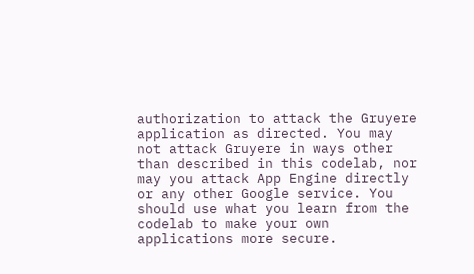authorization to attack the Gruyere application as directed. You may not attack Gruyere in ways other than described in this codelab, nor may you attack App Engine directly or any other Google service. You should use what you learn from the codelab to make your own applications more secure.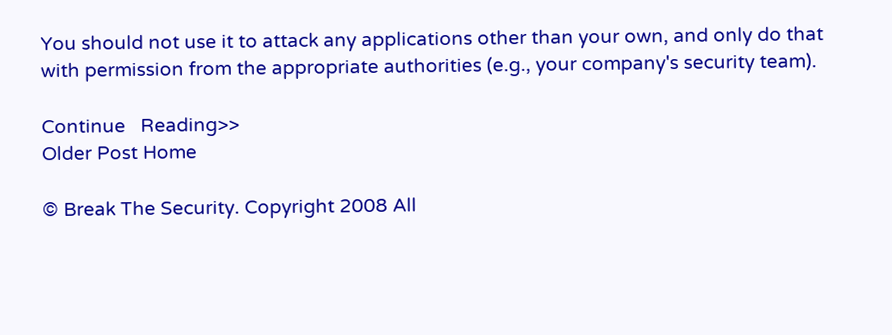You should not use it to attack any applications other than your own, and only do that with permission from the appropriate authorities (e.g., your company's security team).

Continue   Reading>>
Older Post Home

© Break The Security. Copyright 2008 All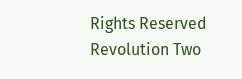Rights Reserved Revolution Two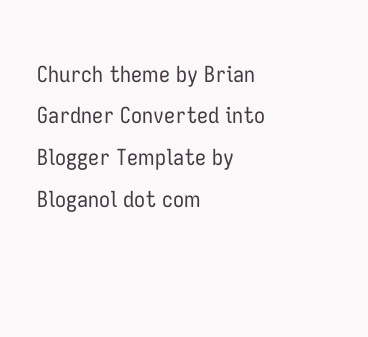Church theme by Brian Gardner Converted into Blogger Template by Bloganol dot com